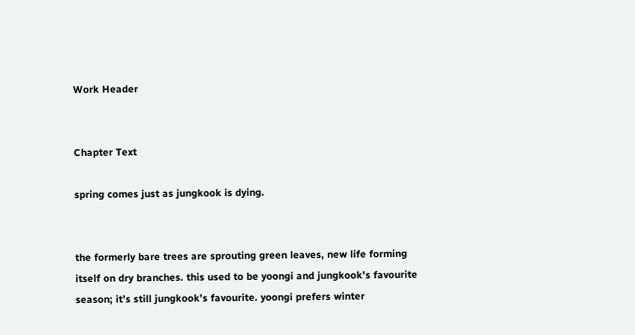Work Header


Chapter Text

spring comes just as jungkook is dying.


the formerly bare trees are sprouting green leaves, new life forming itself on dry branches. this used to be yoongi and jungkook’s favourite season; it’s still jungkook’s favourite. yoongi prefers winter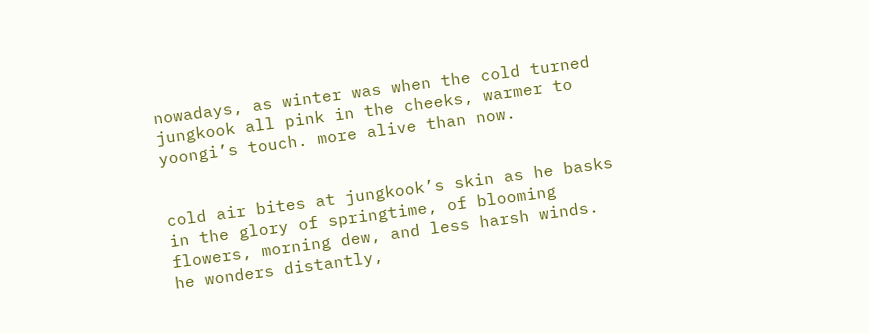nowadays, as winter was when the cold turned jungkook all pink in the cheeks, warmer to yoongi’s touch. more alive than now.


cold air bites at jungkook’s skin as he basks in the glory of springtime, of blooming flowers, morning dew, and less harsh winds. he wonders distantly,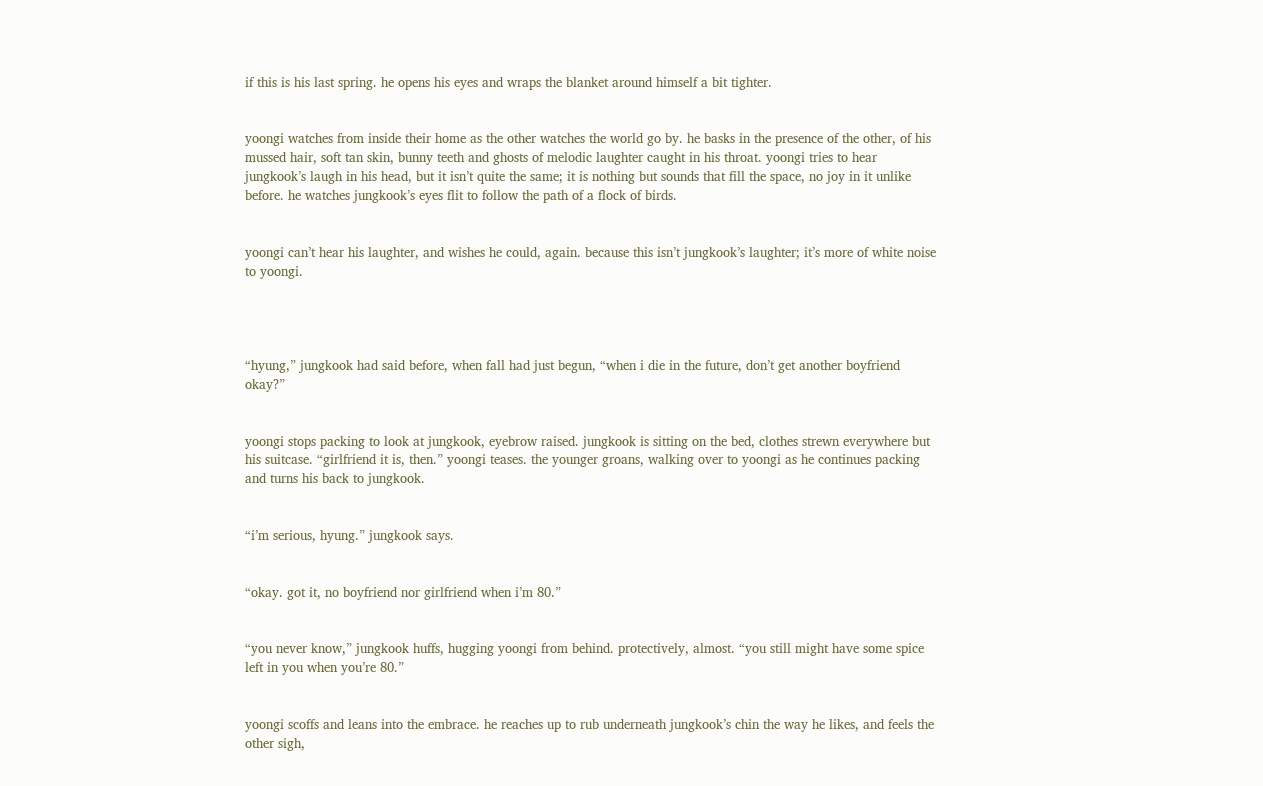if this is his last spring. he opens his eyes and wraps the blanket around himself a bit tighter.


yoongi watches from inside their home as the other watches the world go by. he basks in the presence of the other, of his mussed hair, soft tan skin, bunny teeth and ghosts of melodic laughter caught in his throat. yoongi tries to hear jungkook’s laugh in his head, but it isn’t quite the same; it is nothing but sounds that fill the space, no joy in it unlike before. he watches jungkook’s eyes flit to follow the path of a flock of birds.


yoongi can’t hear his laughter, and wishes he could, again. because this isn’t jungkook’s laughter; it’s more of white noise to yoongi.




“hyung,” jungkook had said before, when fall had just begun, “when i die in the future, don’t get another boyfriend okay?”


yoongi stops packing to look at jungkook, eyebrow raised. jungkook is sitting on the bed, clothes strewn everywhere but his suitcase. “girlfriend it is, then.” yoongi teases. the younger groans, walking over to yoongi as he continues packing and turns his back to jungkook.


“i’m serious, hyung.” jungkook says.


“okay. got it, no boyfriend nor girlfriend when i’m 80.”


“you never know,” jungkook huffs, hugging yoongi from behind. protectively, almost. “you still might have some spice left in you when you’re 80.”


yoongi scoffs and leans into the embrace. he reaches up to rub underneath jungkook’s chin the way he likes, and feels the other sigh,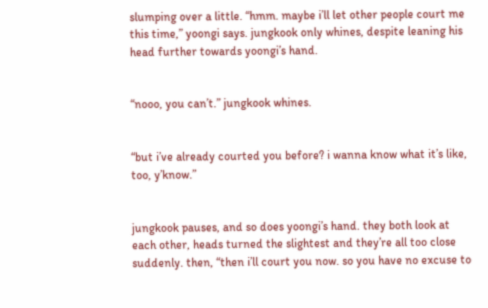slumping over a little. “hmm. maybe i’ll let other people court me this time,” yoongi says. jungkook only whines, despite leaning his head further towards yoongi’s hand.


“nooo, you can’t.” jungkook whines.


“but i’ve already courted you before? i wanna know what it’s like, too, y’know.”


jungkook pauses, and so does yoongi’s hand. they both look at each other, heads turned the slightest and they’re all too close suddenly. then, “then i’ll court you now. so you have no excuse to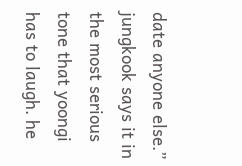date anyone else.” jungkook says it in the most serious tone that yoongi has to laugh. he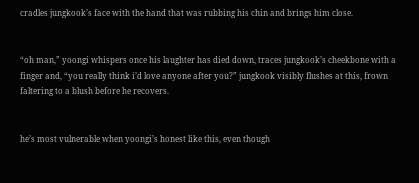cradles jungkook’s face with the hand that was rubbing his chin and brings him close.


“oh man,” yoongi whispers once his laughter has died down, traces jungkook’s cheekbone with a finger and, “you really think i’d love anyone after you?” jungkook visibly flushes at this, frown faltering to a blush before he recovers.


he’s most vulnerable when yoongi’s honest like this, even though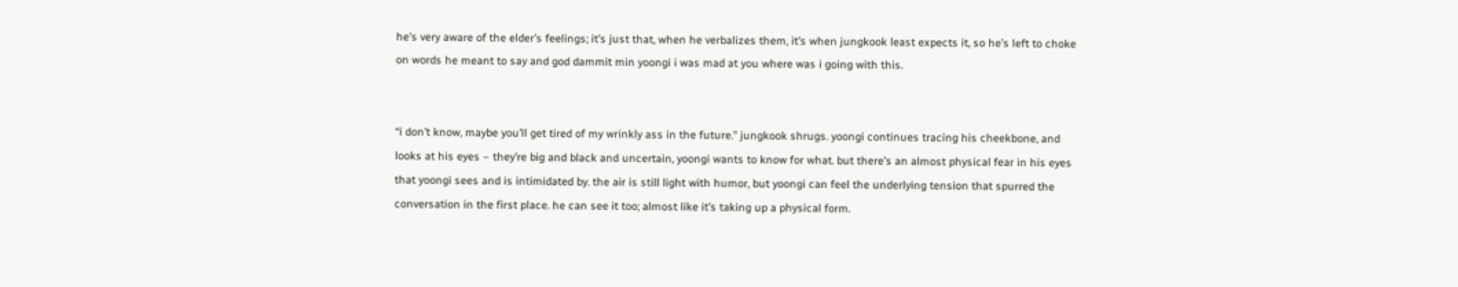he’s very aware of the elder’s feelings; it’s just that, when he verbalizes them, it’s when jungkook least expects it, so he’s left to choke on words he meant to say and god dammit min yoongi i was mad at you where was i going with this.


“i don’t know, maybe you’ll get tired of my wrinkly ass in the future.” jungkook shrugs. yoongi continues tracing his cheekbone, and looks at his eyes – they’re big and black and uncertain, yoongi wants to know for what. but there’s an almost physical fear in his eyes that yoongi sees and is intimidated by. the air is still light with humor, but yoongi can feel the underlying tension that spurred the conversation in the first place. he can see it too; almost like it’s taking up a physical form.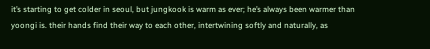it’s starting to get colder in seoul, but jungkook is warm as ever; he’s always been warmer than yoongi is. their hands find their way to each other, intertwining softly and naturally, as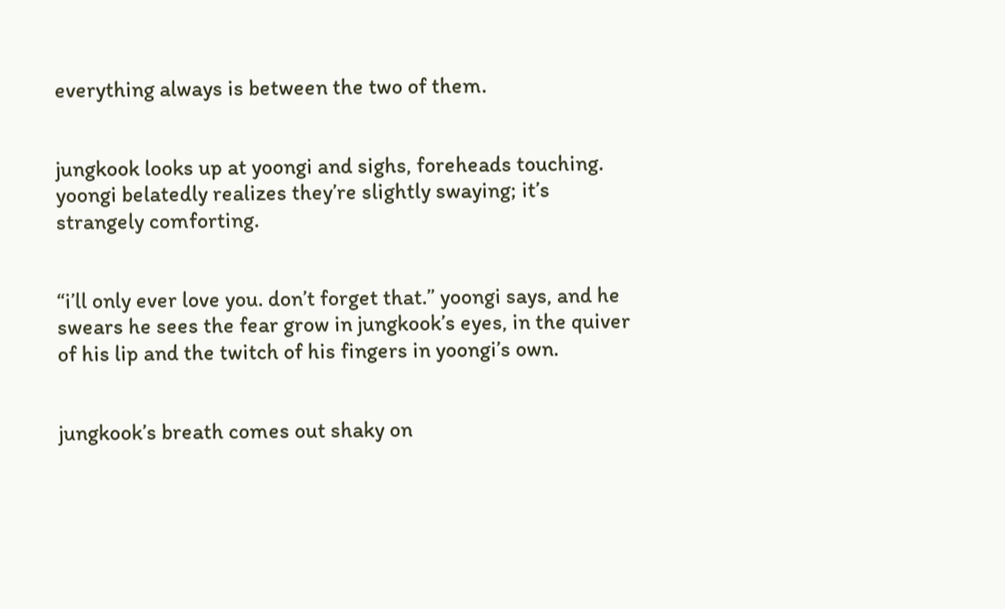everything always is between the two of them.


jungkook looks up at yoongi and sighs, foreheads touching. yoongi belatedly realizes they’re slightly swaying; it’s strangely comforting.


“i’ll only ever love you. don’t forget that.” yoongi says, and he swears he sees the fear grow in jungkook’s eyes, in the quiver of his lip and the twitch of his fingers in yoongi’s own.


jungkook’s breath comes out shaky on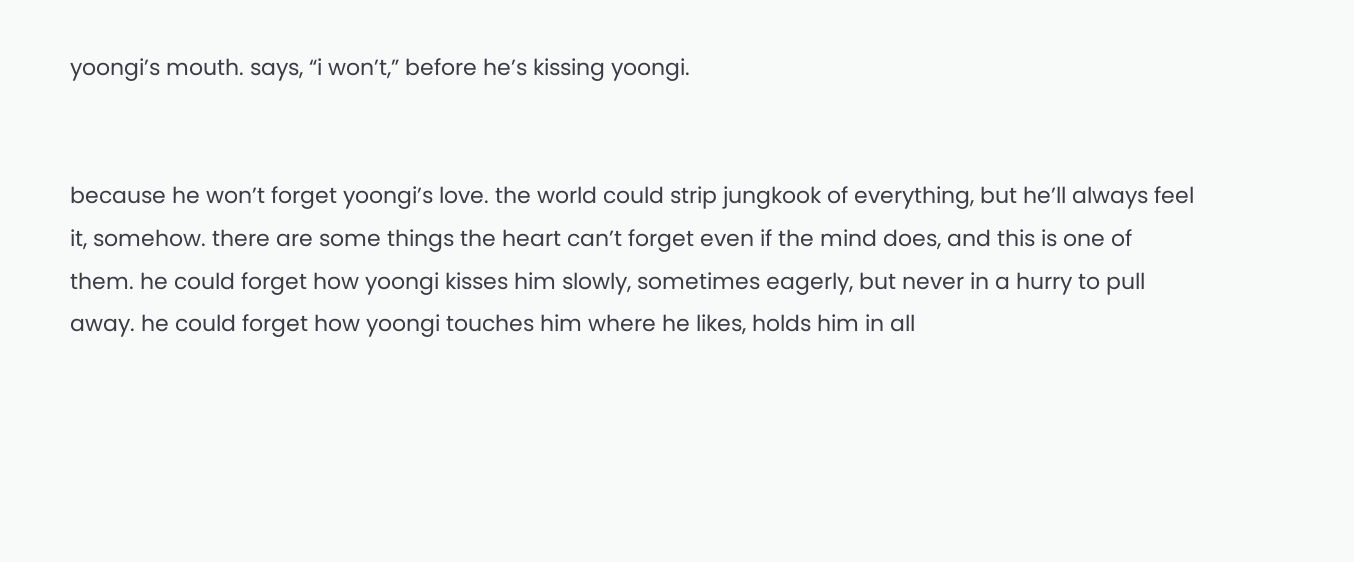yoongi’s mouth. says, “i won’t,” before he’s kissing yoongi.


because he won’t forget yoongi’s love. the world could strip jungkook of everything, but he’ll always feel it, somehow. there are some things the heart can’t forget even if the mind does, and this is one of them. he could forget how yoongi kisses him slowly, sometimes eagerly, but never in a hurry to pull away. he could forget how yoongi touches him where he likes, holds him in all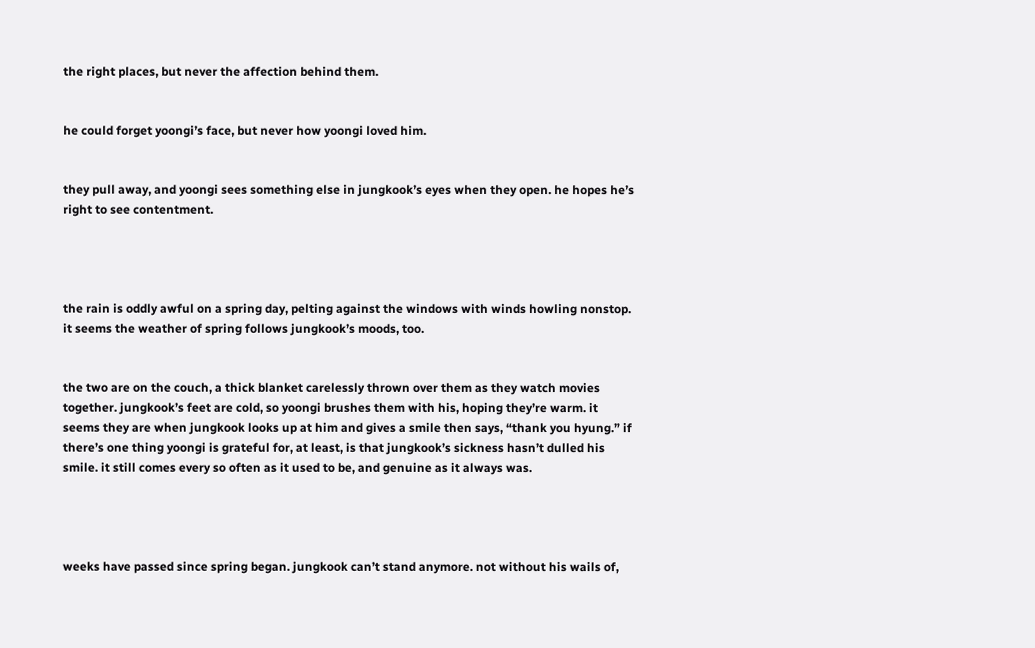the right places, but never the affection behind them.


he could forget yoongi’s face, but never how yoongi loved him.


they pull away, and yoongi sees something else in jungkook’s eyes when they open. he hopes he’s right to see contentment.




the rain is oddly awful on a spring day, pelting against the windows with winds howling nonstop. it seems the weather of spring follows jungkook’s moods, too.


the two are on the couch, a thick blanket carelessly thrown over them as they watch movies together. jungkook’s feet are cold, so yoongi brushes them with his, hoping they’re warm. it seems they are when jungkook looks up at him and gives a smile then says, “thank you hyung.” if there’s one thing yoongi is grateful for, at least, is that jungkook’s sickness hasn’t dulled his smile. it still comes every so often as it used to be, and genuine as it always was.




weeks have passed since spring began. jungkook can’t stand anymore. not without his wails of,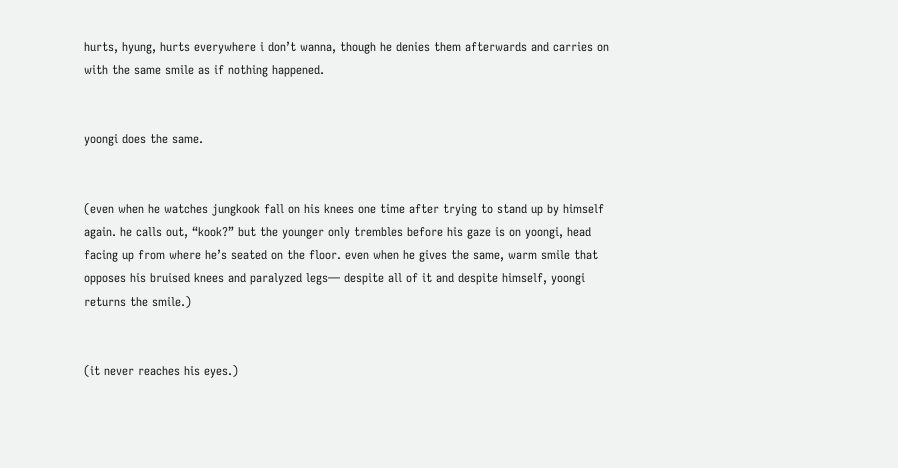hurts, hyung, hurts everywhere i don’t wanna, though he denies them afterwards and carries on with the same smile as if nothing happened.


yoongi does the same.


(even when he watches jungkook fall on his knees one time after trying to stand up by himself again. he calls out, “kook?” but the younger only trembles before his gaze is on yoongi, head facing up from where he’s seated on the floor. even when he gives the same, warm smile that opposes his bruised knees and paralyzed legs— despite all of it and despite himself, yoongi returns the smile.)


(it never reaches his eyes.)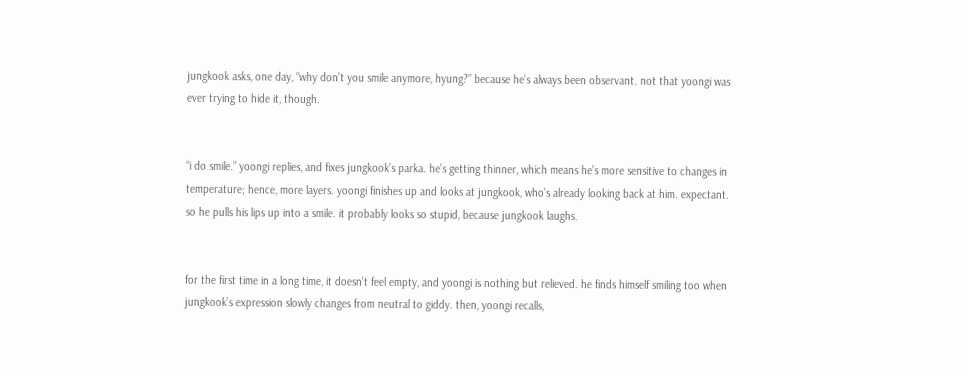jungkook asks, one day, “why don’t you smile anymore, hyung?” because he’s always been observant. not that yoongi was ever trying to hide it, though.


“i do smile.” yoongi replies, and fixes jungkook’s parka. he’s getting thinner, which means he’s more sensitive to changes in temperature; hence, more layers. yoongi finishes up and looks at jungkook, who’s already looking back at him. expectant. so he pulls his lips up into a smile. it probably looks so stupid, because jungkook laughs.


for the first time in a long time, it doesn’t feel empty, and yoongi is nothing but relieved. he finds himself smiling too when jungkook’s expression slowly changes from neutral to giddy. then, yoongi recalls,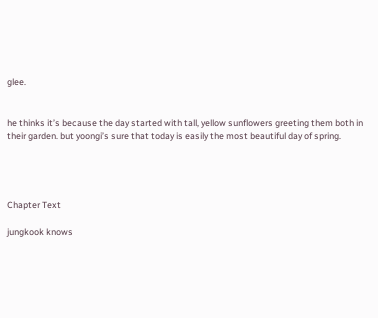glee.


he thinks it’s because the day started with tall, yellow sunflowers greeting them both in their garden. but yoongi’s sure that today is easily the most beautiful day of spring.




Chapter Text

jungkook knows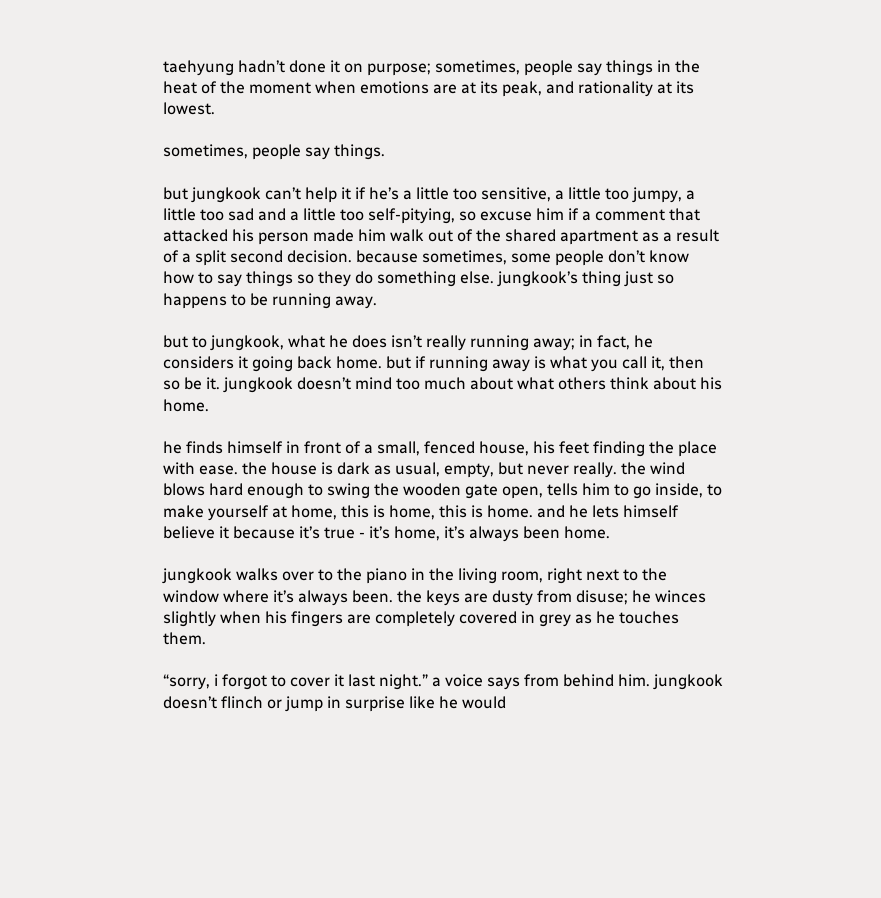taehyung hadn’t done it on purpose; sometimes, people say things in the heat of the moment when emotions are at its peak, and rationality at its lowest.

sometimes, people say things.

but jungkook can’t help it if he’s a little too sensitive, a little too jumpy, a little too sad and a little too self-pitying, so excuse him if a comment that attacked his person made him walk out of the shared apartment as a result of a split second decision. because sometimes, some people don’t know how to say things so they do something else. jungkook’s thing just so happens to be running away.

but to jungkook, what he does isn’t really running away; in fact, he considers it going back home. but if running away is what you call it, then so be it. jungkook doesn’t mind too much about what others think about his home.

he finds himself in front of a small, fenced house, his feet finding the place with ease. the house is dark as usual, empty, but never really. the wind blows hard enough to swing the wooden gate open, tells him to go inside, to make yourself at home, this is home, this is home. and he lets himself believe it because it’s true - it’s home, it’s always been home.

jungkook walks over to the piano in the living room, right next to the window where it’s always been. the keys are dusty from disuse; he winces slightly when his fingers are completely covered in grey as he touches them.

“sorry, i forgot to cover it last night.” a voice says from behind him. jungkook doesn’t flinch or jump in surprise like he would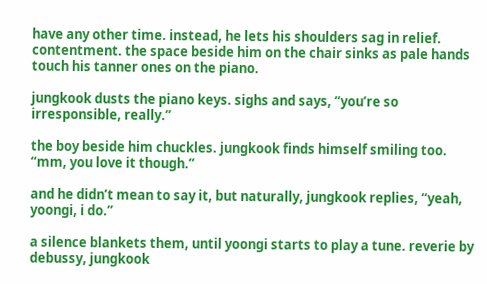have any other time. instead, he lets his shoulders sag in relief. contentment. the space beside him on the chair sinks as pale hands touch his tanner ones on the piano.

jungkook dusts the piano keys. sighs and says, “you’re so irresponsible, really.”

the boy beside him chuckles. jungkook finds himself smiling too. “mm, you love it though.”

and he didn’t mean to say it, but naturally, jungkook replies, “yeah, yoongi, i do.”

a silence blankets them, until yoongi starts to play a tune. reverie by debussy, jungkook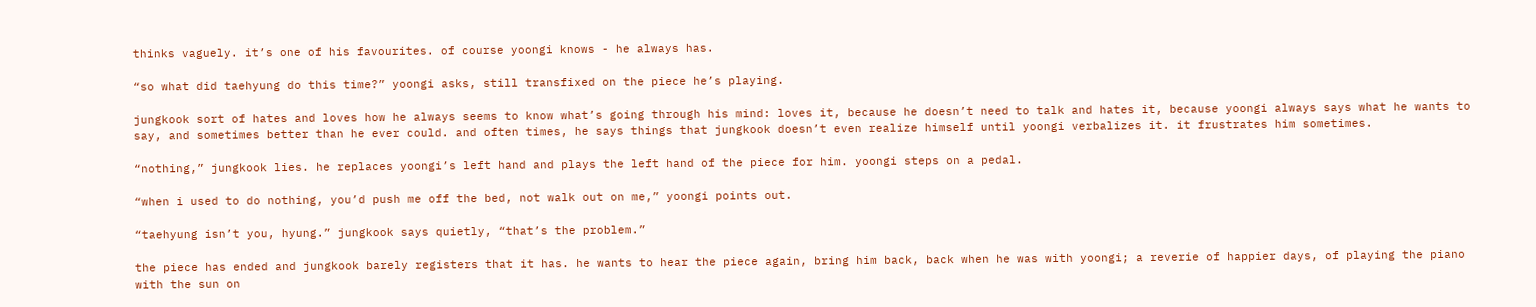thinks vaguely. it’s one of his favourites. of course yoongi knows - he always has.

“so what did taehyung do this time?” yoongi asks, still transfixed on the piece he’s playing.

jungkook sort of hates and loves how he always seems to know what’s going through his mind: loves it, because he doesn’t need to talk and hates it, because yoongi always says what he wants to say, and sometimes better than he ever could. and often times, he says things that jungkook doesn’t even realize himself until yoongi verbalizes it. it frustrates him sometimes.

“nothing,” jungkook lies. he replaces yoongi’s left hand and plays the left hand of the piece for him. yoongi steps on a pedal.

“when i used to do nothing, you’d push me off the bed, not walk out on me,” yoongi points out.

“taehyung isn’t you, hyung.” jungkook says quietly, “that’s the problem.”

the piece has ended and jungkook barely registers that it has. he wants to hear the piece again, bring him back, back when he was with yoongi; a reverie of happier days, of playing the piano with the sun on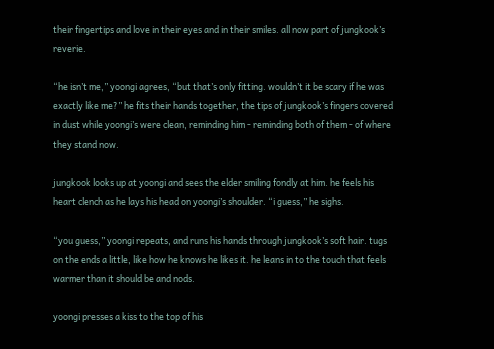their fingertips and love in their eyes and in their smiles. all now part of jungkook’s reverie.

“he isn’t me,” yoongi agrees, “but that’s only fitting. wouldn’t it be scary if he was exactly like me?” he fits their hands together, the tips of jungkook’s fingers covered in dust while yoongi’s were clean, reminding him - reminding both of them - of where they stand now.

jungkook looks up at yoongi and sees the elder smiling fondly at him. he feels his heart clench as he lays his head on yoongi’s shoulder. “i guess,” he sighs.

“you guess,” yoongi repeats, and runs his hands through jungkook’s soft hair. tugs on the ends a little, like how he knows he likes it. he leans in to the touch that feels warmer than it should be and nods.

yoongi presses a kiss to the top of his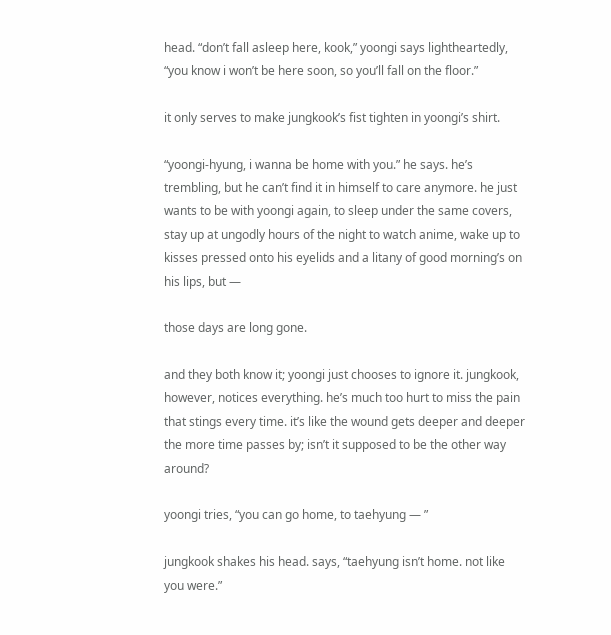head. “don’t fall asleep here, kook,” yoongi says lightheartedly, “you know i won’t be here soon, so you’ll fall on the floor.”

it only serves to make jungkook’s fist tighten in yoongi’s shirt.

“yoongi-hyung, i wanna be home with you.” he says. he’s trembling, but he can’t find it in himself to care anymore. he just wants to be with yoongi again, to sleep under the same covers, stay up at ungodly hours of the night to watch anime, wake up to kisses pressed onto his eyelids and a litany of good morning’s on his lips, but —

those days are long gone.

and they both know it; yoongi just chooses to ignore it. jungkook, however, notices everything. he’s much too hurt to miss the pain that stings every time. it’s like the wound gets deeper and deeper the more time passes by; isn’t it supposed to be the other way around?

yoongi tries, “you can go home, to taehyung — ”

jungkook shakes his head. says, “taehyung isn’t home. not like you were.”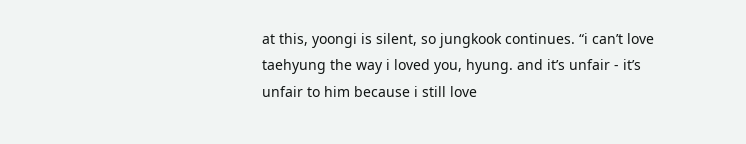at this, yoongi is silent, so jungkook continues. “i can’t love taehyung the way i loved you, hyung. and it’s unfair - it’s unfair to him because i still love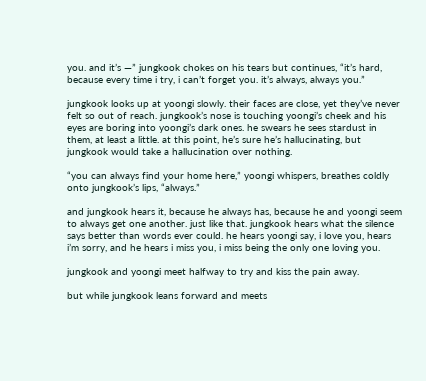you. and it’s —” jungkook chokes on his tears but continues, “it’s hard, because every time i try, i can’t forget you. it’s always, always you.”

jungkook looks up at yoongi slowly. their faces are close, yet they’ve never felt so out of reach. jungkook’s nose is touching yoongi’s cheek and his eyes are boring into yoongi’s dark ones. he swears he sees stardust in them, at least a little. at this point, he’s sure he’s hallucinating, but jungkook would take a hallucination over nothing.

“you can always find your home here,” yoongi whispers, breathes coldly onto jungkook’s lips, “always.”

and jungkook hears it, because he always has, because he and yoongi seem to always get one another. just like that. jungkook hears what the silence says better than words ever could. he hears yoongi say, i love you, hears i’m sorry, and he hears i miss you, i miss being the only one loving you.

jungkook and yoongi meet halfway to try and kiss the pain away.

but while jungkook leans forward and meets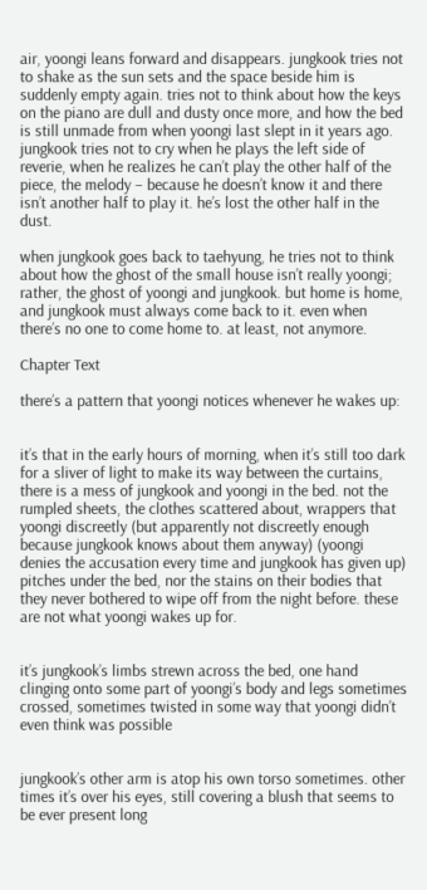air, yoongi leans forward and disappears. jungkook tries not to shake as the sun sets and the space beside him is suddenly empty again. tries not to think about how the keys on the piano are dull and dusty once more, and how the bed is still unmade from when yoongi last slept in it years ago. jungkook tries not to cry when he plays the left side of reverie, when he realizes he can’t play the other half of the piece, the melody – because he doesn’t know it and there isn’t another half to play it. he’s lost the other half in the dust.

when jungkook goes back to taehyung, he tries not to think about how the ghost of the small house isn’t really yoongi; rather, the ghost of yoongi and jungkook. but home is home, and jungkook must always come back to it. even when there’s no one to come home to. at least, not anymore.

Chapter Text

there’s a pattern that yoongi notices whenever he wakes up:


it’s that in the early hours of morning, when it’s still too dark for a sliver of light to make its way between the curtains, there is a mess of jungkook and yoongi in the bed. not the rumpled sheets, the clothes scattered about, wrappers that yoongi discreetly (but apparently not discreetly enough because jungkook knows about them anyway) (yoongi denies the accusation every time and jungkook has given up) pitches under the bed, nor the stains on their bodies that they never bothered to wipe off from the night before. these are not what yoongi wakes up for.


it’s jungkook’s limbs strewn across the bed, one hand clinging onto some part of yoongi’s body and legs sometimes crossed, sometimes twisted in some way that yoongi didn’t even think was possible


jungkook’s other arm is atop his own torso sometimes. other times it’s over his eyes, still covering a blush that seems to be ever present long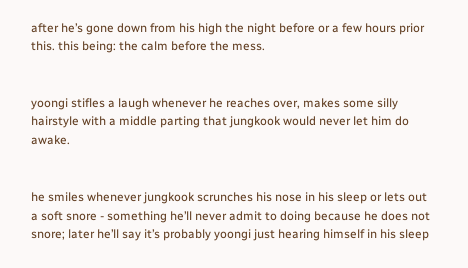after he’s gone down from his high the night before or a few hours prior this. this being: the calm before the mess.


yoongi stifles a laugh whenever he reaches over, makes some silly hairstyle with a middle parting that jungkook would never let him do awake.


he smiles whenever jungkook scrunches his nose in his sleep or lets out a soft snore - something he’ll never admit to doing because he does not snore; later he’ll say it’s probably yoongi just hearing himself in his sleep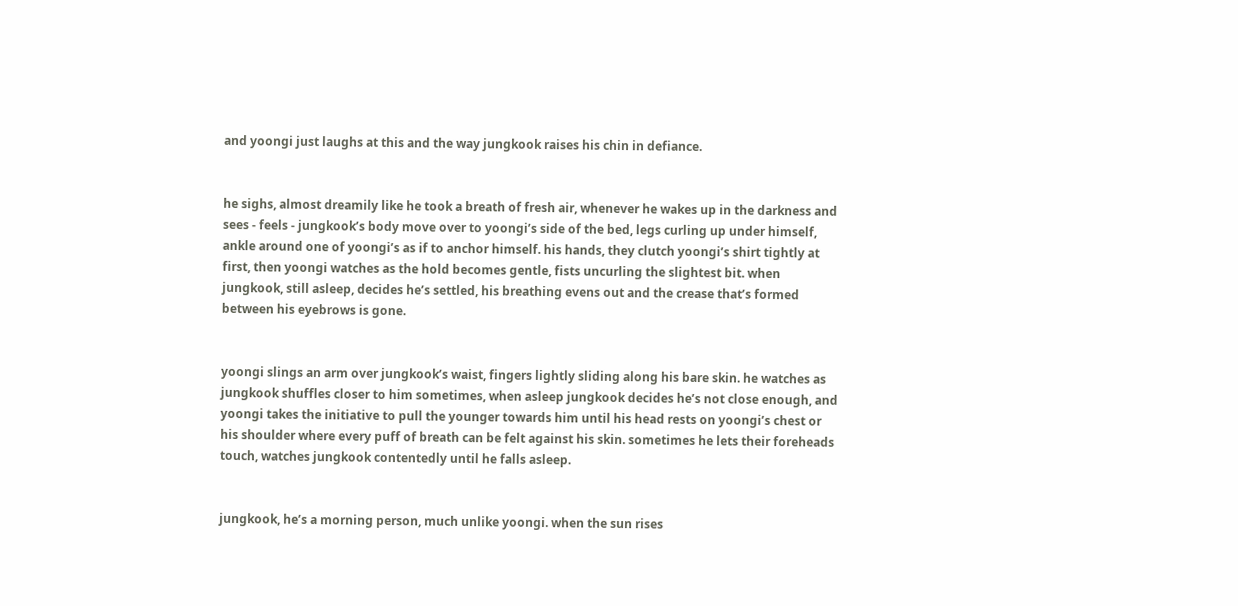and yoongi just laughs at this and the way jungkook raises his chin in defiance.


he sighs, almost dreamily like he took a breath of fresh air, whenever he wakes up in the darkness and sees - feels - jungkook’s body move over to yoongi’s side of the bed, legs curling up under himself, ankle around one of yoongi’s as if to anchor himself. his hands, they clutch yoongi’s shirt tightly at first, then yoongi watches as the hold becomes gentle, fists uncurling the slightest bit. when jungkook, still asleep, decides he’s settled, his breathing evens out and the crease that’s formed between his eyebrows is gone.


yoongi slings an arm over jungkook’s waist, fingers lightly sliding along his bare skin. he watches as jungkook shuffles closer to him sometimes, when asleep jungkook decides he’s not close enough, and yoongi takes the initiative to pull the younger towards him until his head rests on yoongi’s chest or his shoulder where every puff of breath can be felt against his skin. sometimes he lets their foreheads touch, watches jungkook contentedly until he falls asleep.


jungkook, he’s a morning person, much unlike yoongi. when the sun rises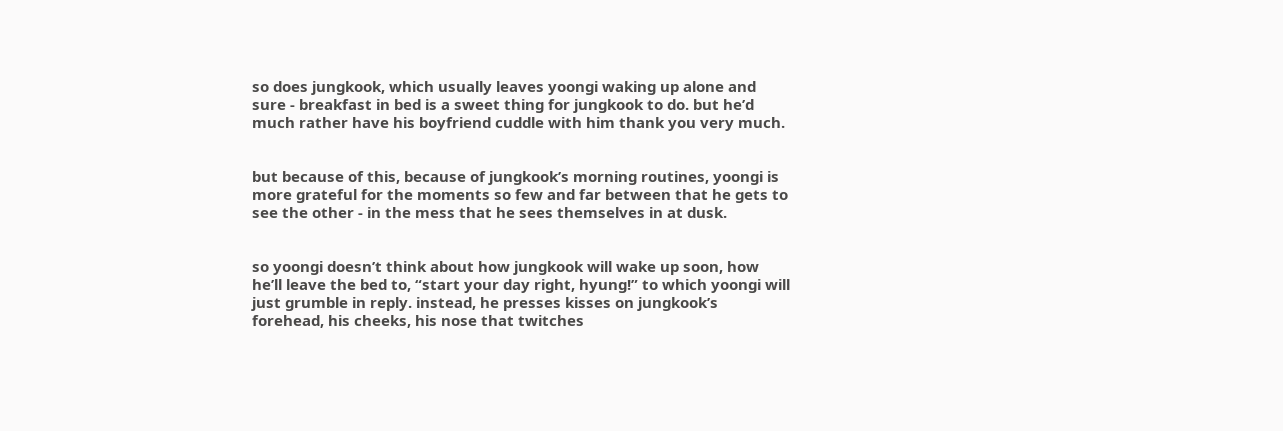so does jungkook, which usually leaves yoongi waking up alone and sure - breakfast in bed is a sweet thing for jungkook to do. but he’d much rather have his boyfriend cuddle with him thank you very much.


but because of this, because of jungkook’s morning routines, yoongi is more grateful for the moments so few and far between that he gets to see the other - in the mess that he sees themselves in at dusk.


so yoongi doesn’t think about how jungkook will wake up soon, how he’ll leave the bed to, “start your day right, hyung!” to which yoongi will just grumble in reply. instead, he presses kisses on jungkook’s forehead, his cheeks, his nose that twitches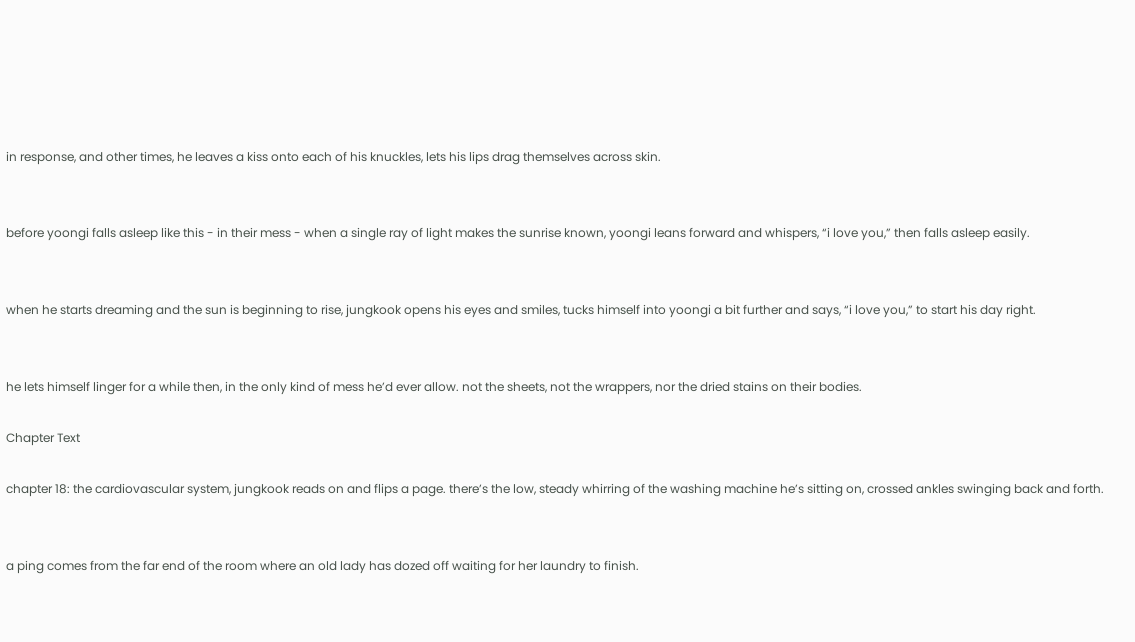in response, and other times, he leaves a kiss onto each of his knuckles, lets his lips drag themselves across skin.


before yoongi falls asleep like this - in their mess - when a single ray of light makes the sunrise known, yoongi leans forward and whispers, “i love you,” then falls asleep easily.


when he starts dreaming and the sun is beginning to rise, jungkook opens his eyes and smiles, tucks himself into yoongi a bit further and says, “i love you,” to start his day right.


he lets himself linger for a while then, in the only kind of mess he’d ever allow. not the sheets, not the wrappers, nor the dried stains on their bodies.

Chapter Text

chapter 18: the cardiovascular system, jungkook reads on and flips a page. there’s the low, steady whirring of the washing machine he’s sitting on, crossed ankles swinging back and forth.


a ping comes from the far end of the room where an old lady has dozed off waiting for her laundry to finish.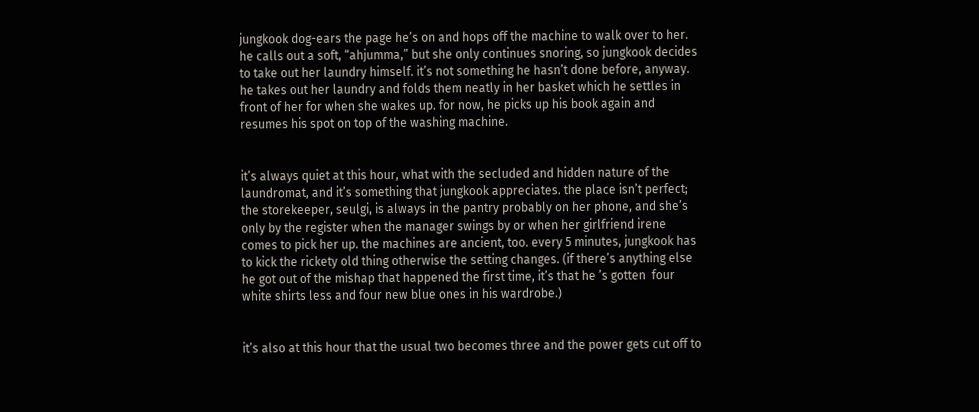jungkook dog-ears the page he’s on and hops off the machine to walk over to her. he calls out a soft, “ahjumma,” but she only continues snoring, so jungkook decides to take out her laundry himself. it’s not something he hasn’t done before, anyway. he takes out her laundry and folds them neatly in her basket which he settles in front of her for when she wakes up. for now, he picks up his book again and resumes his spot on top of the washing machine.


it’s always quiet at this hour, what with the secluded and hidden nature of the laundromat, and it’s something that jungkook appreciates. the place isn’t perfect; the storekeeper, seulgi, is always in the pantry probably on her phone, and she’s only by the register when the manager swings by or when her girlfriend irene comes to pick her up. the machines are ancient, too. every 5 minutes, jungkook has to kick the rickety old thing otherwise the setting changes. (if there’s anything else he got out of the mishap that happened the first time, it’s that he ’s gotten  four white shirts less and four new blue ones in his wardrobe.)


it’s also at this hour that the usual two becomes three and the power gets cut off to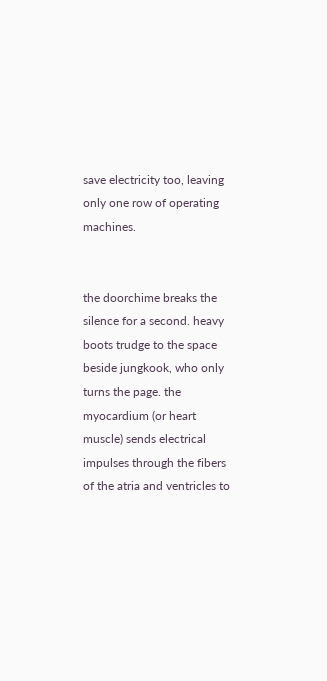save electricity too, leaving only one row of operating machines.


the doorchime breaks the silence for a second. heavy boots trudge to the space beside jungkook, who only turns the page. the myocardium (or heart muscle) sends electrical impulses through the fibers of the atria and ventricles to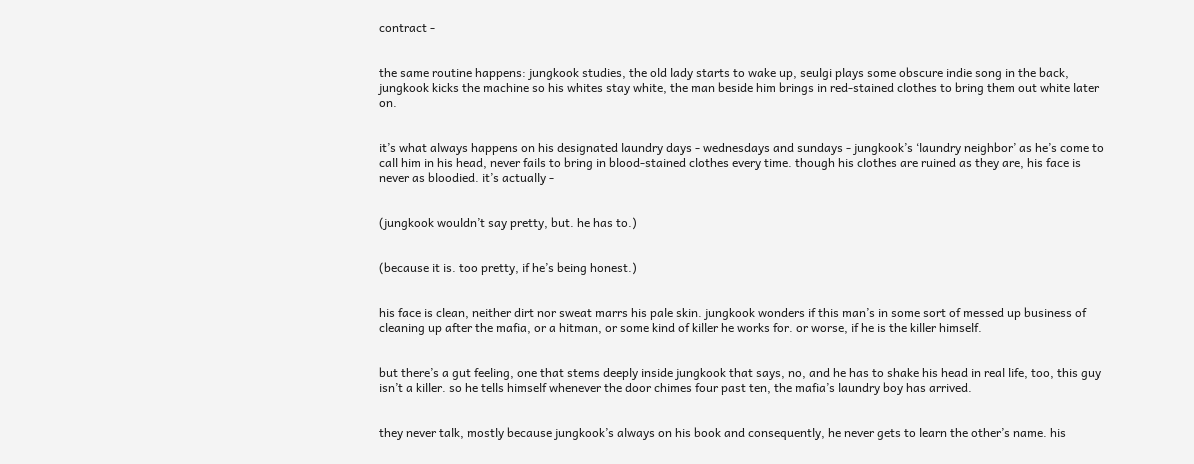contract -


the same routine happens: jungkook studies, the old lady starts to wake up, seulgi plays some obscure indie song in the back, jungkook kicks the machine so his whites stay white, the man beside him brings in red-stained clothes to bring them out white later on.


it’s what always happens on his designated laundry days - wednesdays and sundays - jungkook’s ‘laundry neighbor’ as he’s come to call him in his head, never fails to bring in blood-stained clothes every time. though his clothes are ruined as they are, his face is never as bloodied. it’s actually -


(jungkook wouldn’t say pretty, but. he has to.)


(because it is. too pretty, if he’s being honest.)


his face is clean, neither dirt nor sweat marrs his pale skin. jungkook wonders if this man’s in some sort of messed up business of cleaning up after the mafia, or a hitman, or some kind of killer he works for. or worse, if he is the killer himself.


but there’s a gut feeling, one that stems deeply inside jungkook that says, no, and he has to shake his head in real life, too, this guy isn’t a killer. so he tells himself whenever the door chimes four past ten, the mafia’s laundry boy has arrived.


they never talk, mostly because jungkook’s always on his book and consequently, he never gets to learn the other’s name. his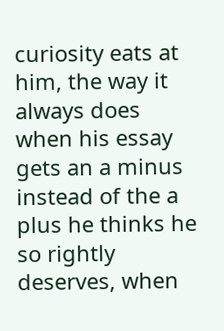curiosity eats at him, the way it always does when his essay gets an a minus instead of the a plus he thinks he so rightly deserves, when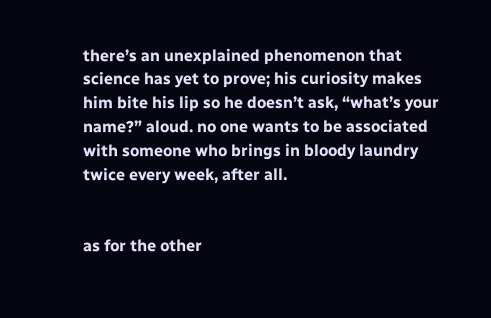there’s an unexplained phenomenon that science has yet to prove; his curiosity makes him bite his lip so he doesn’t ask, “what’s your name?” aloud. no one wants to be associated with someone who brings in bloody laundry twice every week, after all.


as for the other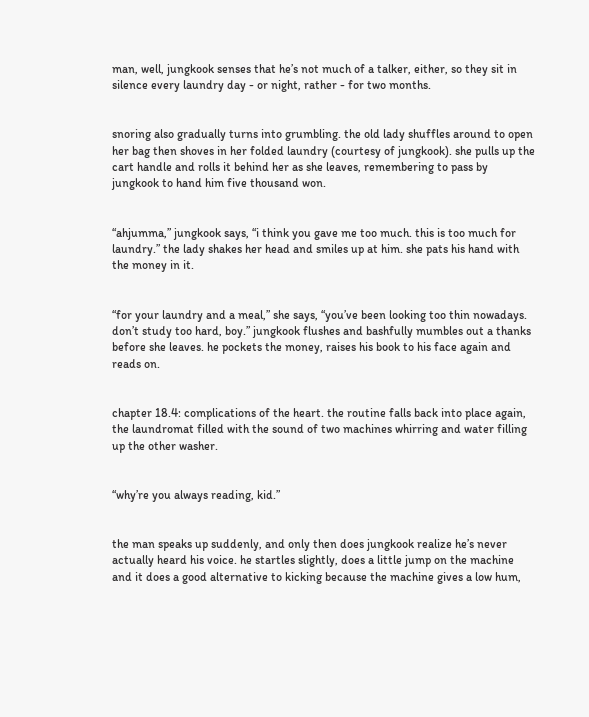man, well, jungkook senses that he’s not much of a talker, either, so they sit in silence every laundry day - or night, rather - for two months.


snoring also gradually turns into grumbling. the old lady shuffles around to open her bag then shoves in her folded laundry (courtesy of jungkook). she pulls up the cart handle and rolls it behind her as she leaves, remembering to pass by jungkook to hand him five thousand won.


“ahjumma,” jungkook says, “i think you gave me too much. this is too much for laundry.” the lady shakes her head and smiles up at him. she pats his hand with the money in it.


“for your laundry and a meal,” she says, “you’ve been looking too thin nowadays. don’t study too hard, boy.” jungkook flushes and bashfully mumbles out a thanks before she leaves. he pockets the money, raises his book to his face again and reads on.


chapter 18.4: complications of the heart. the routine falls back into place again, the laundromat filled with the sound of two machines whirring and water filling up the other washer.


“why’re you always reading, kid.”


the man speaks up suddenly, and only then does jungkook realize he’s never actually heard his voice. he startles slightly, does a little jump on the machine and it does a good alternative to kicking because the machine gives a low hum,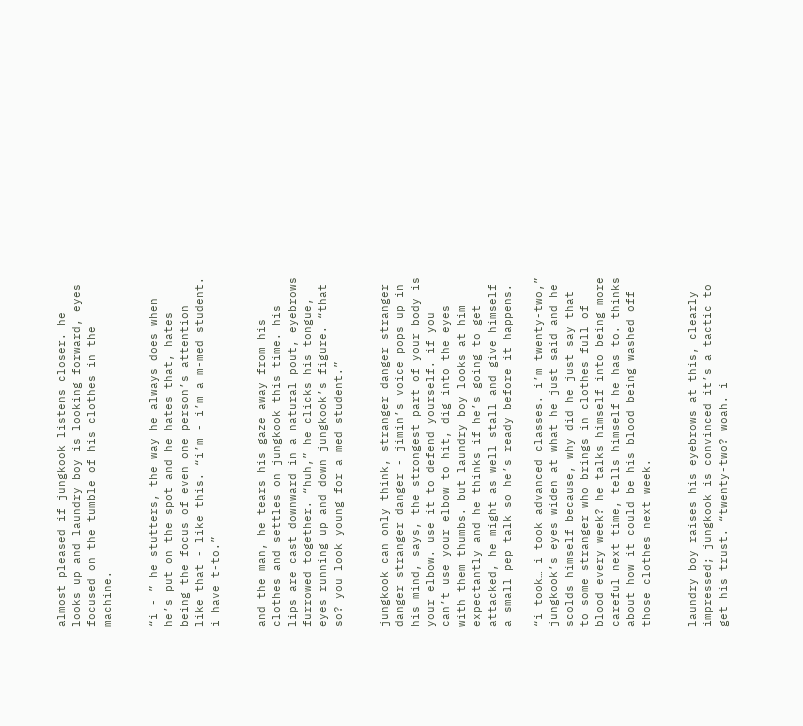almost pleased if jungkook listens closer. he looks up and laundry boy is looking forward, eyes focused on the tumble of his clothes in the machine.


“i - ” he stutters, the way he always does when he’s put on the spot and he hates that, hates being the focus of even one person’s attention like that - like this. “i’m - i’m a m-med student. i have t-to.”


and the man, he tears his gaze away from his clothes and settles on jungkook this time. his lips are cast downward in a natural pout, eyebrows furrowed together. “huh,” he clicks his tongue, eyes running up and down jungkook’s figure. “that so? you look young for a med student.”


jungkook can only think, stranger danger stranger danger stranger danger - jimin’s voice pops up in his mind, says, the strongest part of your body is your elbow. use it to defend yourself. if you can’t use your elbow to hit, dig into the eyes with them thumbs. but laundry boy looks at him expectantly and he thinks if he’s going to get attacked, he might as well stall and give himself a small pep talk so he’s ready before it happens.

“i took… i took advanced classes. i’m twenty-two,” jungkook’s eyes widen at what he just said and he scolds himself because, why did he just say that to some stranger who brings in clothes full of blood every week? he talks himself into being more careful next time, tells himself he has to. thinks about how it could be his blood being washed off those clothes next week.


laundry boy raises his eyebrows at this, clearly impressed; jungkook is convinced it’s a tactic to get his trust. “twenty-two? woah. i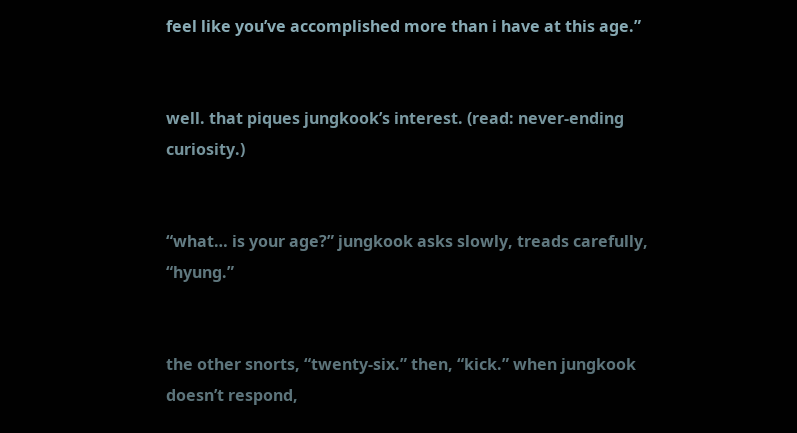feel like you’ve accomplished more than i have at this age.”


well. that piques jungkook’s interest. (read: never-ending curiosity.)


“what… is your age?” jungkook asks slowly, treads carefully, “hyung.”


the other snorts, “twenty-six.” then, “kick.” when jungkook doesn’t respond,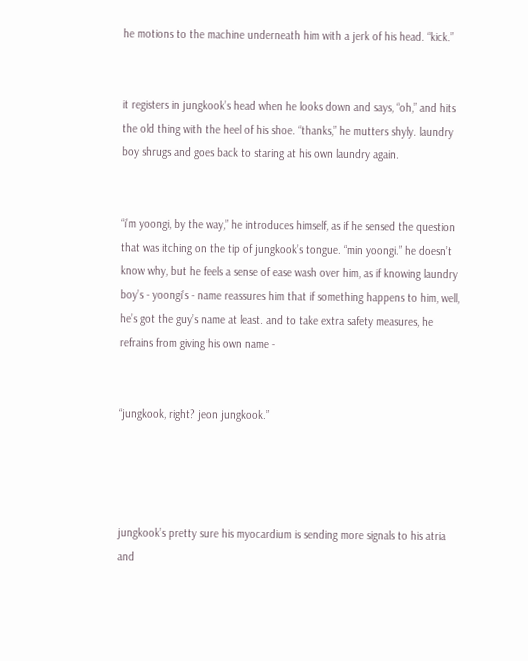he motions to the machine underneath him with a jerk of his head. “kick.”


it registers in jungkook’s head when he looks down and says, “oh,” and hits the old thing with the heel of his shoe. “thanks,” he mutters shyly. laundry boy shrugs and goes back to staring at his own laundry again.


“i’m yoongi, by the way,” he introduces himself, as if he sensed the question that was itching on the tip of jungkook’s tongue. “min yoongi.” he doesn’t know why, but he feels a sense of ease wash over him, as if knowing laundry boy’s - yoongi’s - name reassures him that if something happens to him, well, he’s got the guy’s name at least. and to take extra safety measures, he refrains from giving his own name -


“jungkook, right? jeon jungkook.”




jungkook’s pretty sure his myocardium is sending more signals to his atria and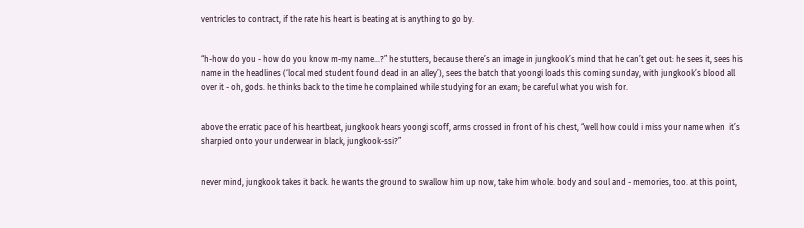ventricles to contract, if the rate his heart is beating at is anything to go by.


“h-how do you - how do you know m-my name…?” he stutters, because there’s an image in jungkook’s mind that he can’t get out: he sees it, sees his name in the headlines (‘local med student found dead in an alley’), sees the batch that yoongi loads this coming sunday, with jungkook’s blood all over it - oh, gods. he thinks back to the time he complained while studying for an exam; be careful what you wish for.


above the erratic pace of his heartbeat, jungkook hears yoongi scoff, arms crossed in front of his chest, “well how could i miss your name when  it’s  sharpied onto your underwear in black, jungkook-ssi?”


never mind, jungkook takes it back. he wants the ground to swallow him up now, take him whole. body and soul and - memories, too. at this point,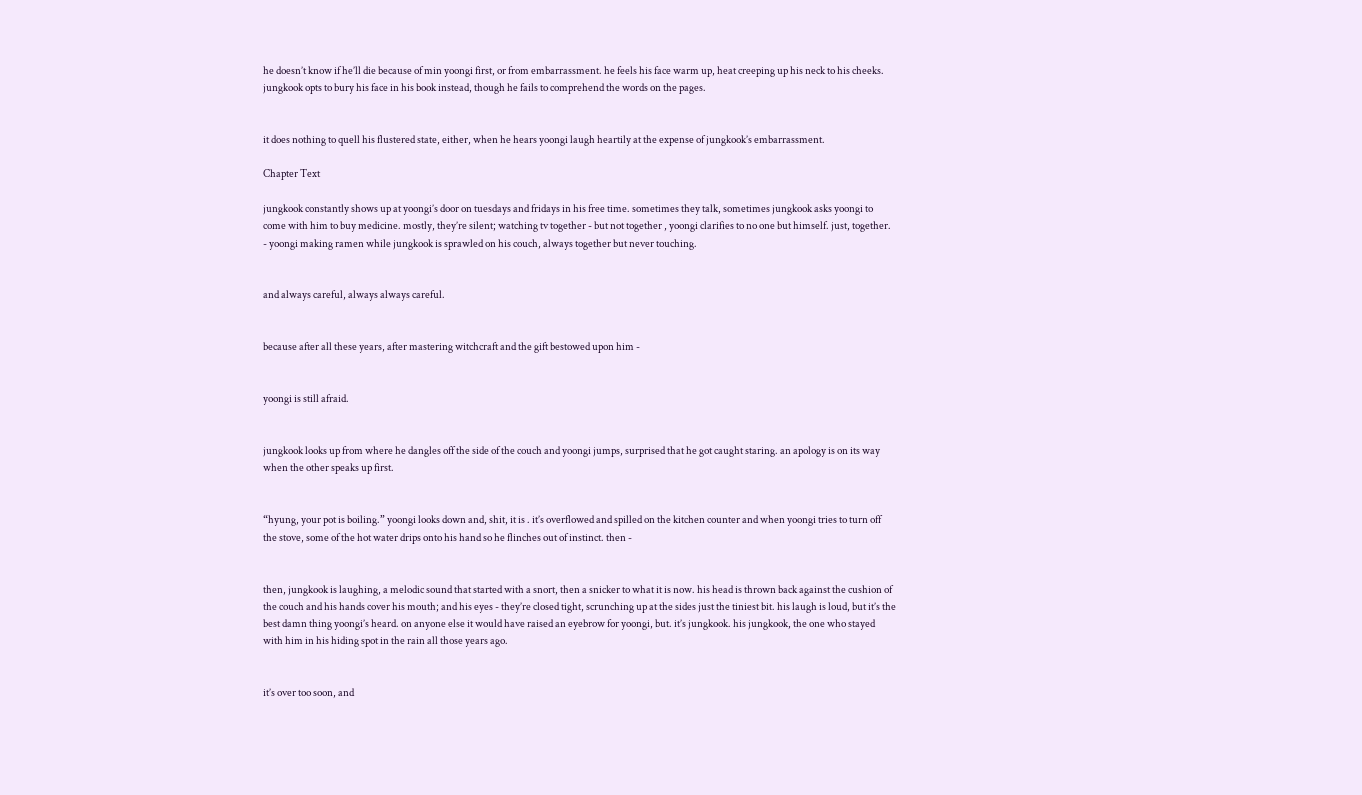he doesn’t know if he’ll die because of min yoongi first, or from embarrassment. he feels his face warm up, heat creeping up his neck to his cheeks. jungkook opts to bury his face in his book instead, though he fails to comprehend the words on the pages.


it does nothing to quell his flustered state, either, when he hears yoongi laugh heartily at the expense of jungkook’s embarrassment.

Chapter Text

jungkook constantly shows up at yoongi’s door on tuesdays and fridays in his free time. sometimes they talk, sometimes jungkook asks yoongi to come with him to buy medicine. mostly, they’re silent; watching tv together - but not together , yoongi clarifies to no one but himself. just, together. - yoongi making ramen while jungkook is sprawled on his couch, always together but never touching.


and always careful, always always careful.


because after all these years, after mastering witchcraft and the gift bestowed upon him -


yoongi is still afraid.


jungkook looks up from where he dangles off the side of the couch and yoongi jumps, surprised that he got caught staring. an apology is on its way when the other speaks up first.


“hyung, your pot is boiling.” yoongi looks down and, shit, it is . it’s overflowed and spilled on the kitchen counter and when yoongi tries to turn off the stove, some of the hot water drips onto his hand so he flinches out of instinct. then -


then, jungkook is laughing, a melodic sound that started with a snort, then a snicker to what it is now. his head is thrown back against the cushion of the couch and his hands cover his mouth; and his eyes - they’re closed tight, scrunching up at the sides just the tiniest bit. his laugh is loud, but it’s the best damn thing yoongi’s heard. on anyone else it would have raised an eyebrow for yoongi, but. it’s jungkook. his jungkook, the one who stayed with him in his hiding spot in the rain all those years ago.


it’s over too soon, and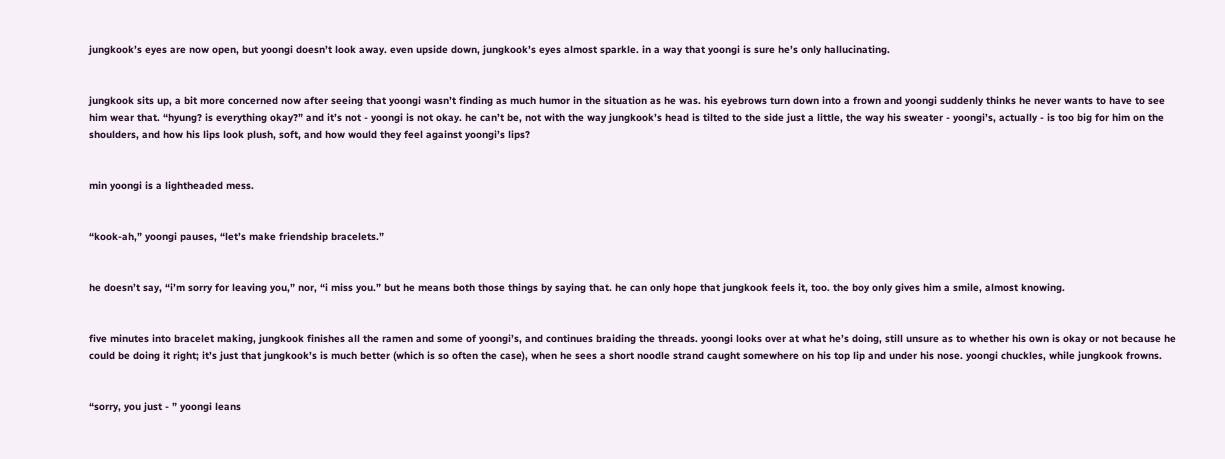jungkook’s eyes are now open, but yoongi doesn’t look away. even upside down, jungkook’s eyes almost sparkle. in a way that yoongi is sure he’s only hallucinating.


jungkook sits up, a bit more concerned now after seeing that yoongi wasn’t finding as much humor in the situation as he was. his eyebrows turn down into a frown and yoongi suddenly thinks he never wants to have to see him wear that. “hyung? is everything okay?” and it’s not - yoongi is not okay. he can’t be, not with the way jungkook’s head is tilted to the side just a little, the way his sweater - yoongi’s, actually - is too big for him on the shoulders, and how his lips look plush, soft, and how would they feel against yoongi’s lips?


min yoongi is a lightheaded mess.


“kook-ah,” yoongi pauses, “let’s make friendship bracelets.”


he doesn’t say, “i’m sorry for leaving you,” nor, “i miss you.” but he means both those things by saying that. he can only hope that jungkook feels it, too. the boy only gives him a smile, almost knowing.


five minutes into bracelet making, jungkook finishes all the ramen and some of yoongi’s, and continues braiding the threads. yoongi looks over at what he’s doing, still unsure as to whether his own is okay or not because he could be doing it right; it’s just that jungkook’s is much better (which is so often the case), when he sees a short noodle strand caught somewhere on his top lip and under his nose. yoongi chuckles, while jungkook frowns.


“sorry, you just - ” yoongi leans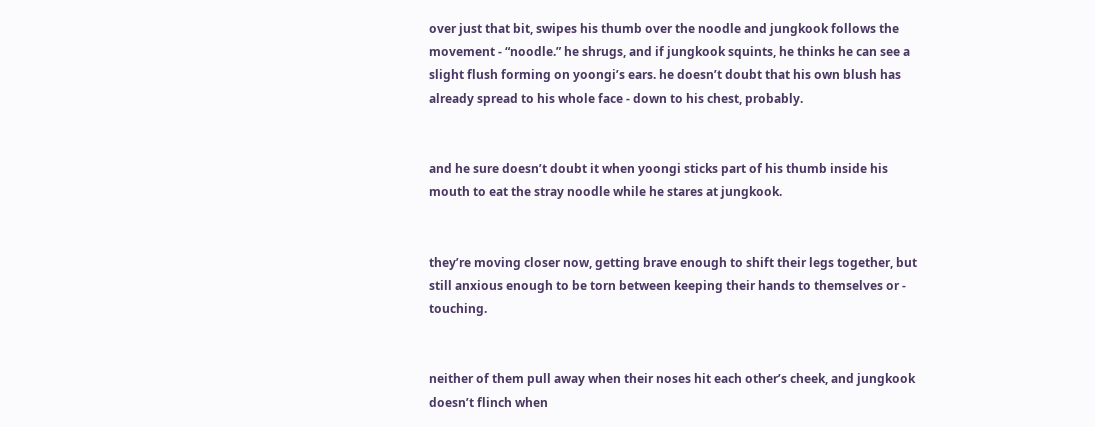over just that bit, swipes his thumb over the noodle and jungkook follows the movement - “noodle.” he shrugs, and if jungkook squints, he thinks he can see a slight flush forming on yoongi’s ears. he doesn’t doubt that his own blush has already spread to his whole face - down to his chest, probably.


and he sure doesn’t doubt it when yoongi sticks part of his thumb inside his mouth to eat the stray noodle while he stares at jungkook.


they’re moving closer now, getting brave enough to shift their legs together, but still anxious enough to be torn between keeping their hands to themselves or - touching.


neither of them pull away when their noses hit each other’s cheek, and jungkook doesn’t flinch when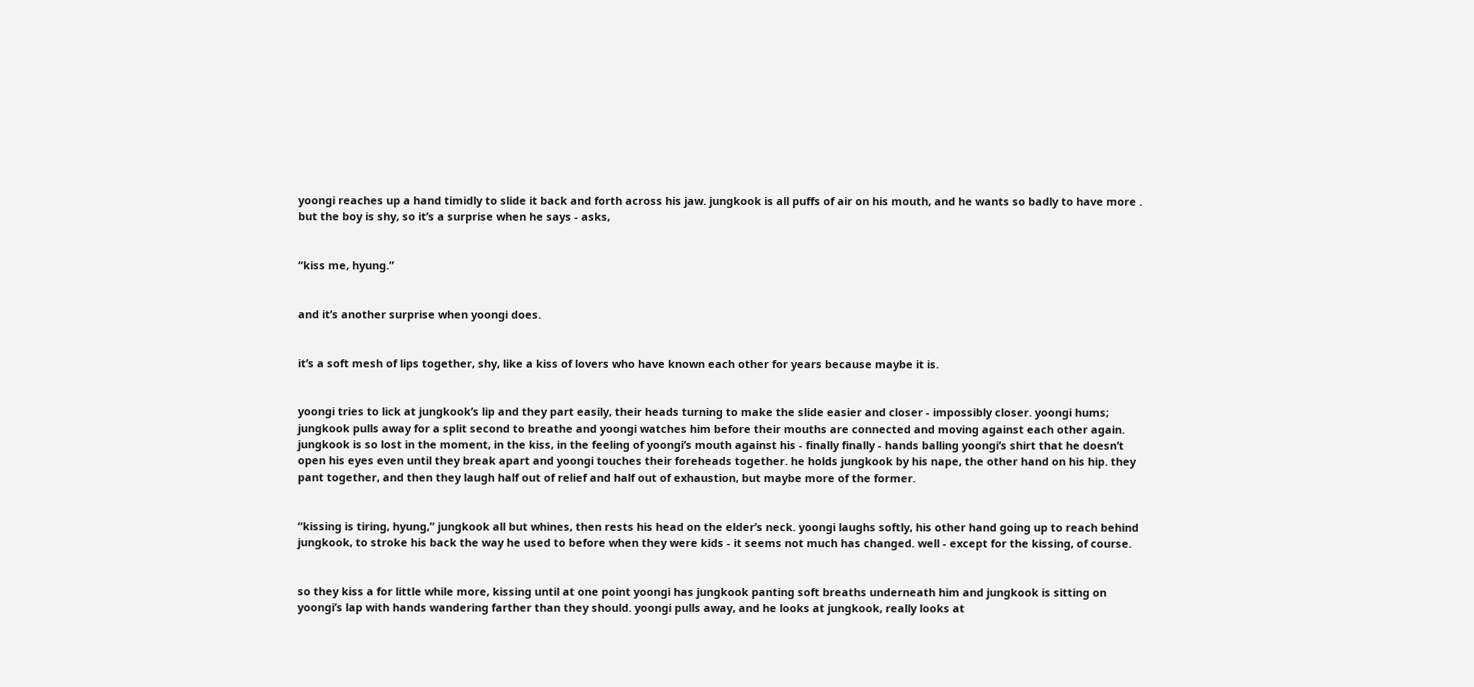yoongi reaches up a hand timidly to slide it back and forth across his jaw. jungkook is all puffs of air on his mouth, and he wants so badly to have more . but the boy is shy, so it’s a surprise when he says - asks,


“kiss me, hyung.”


and it’s another surprise when yoongi does.


it’s a soft mesh of lips together, shy, like a kiss of lovers who have known each other for years because maybe it is.


yoongi tries to lick at jungkook’s lip and they part easily, their heads turning to make the slide easier and closer - impossibly closer. yoongi hums; jungkook pulls away for a split second to breathe and yoongi watches him before their mouths are connected and moving against each other again. jungkook is so lost in the moment, in the kiss, in the feeling of yoongi’s mouth against his - finally finally - hands balling yoongi’s shirt that he doesn’t open his eyes even until they break apart and yoongi touches their foreheads together. he holds jungkook by his nape, the other hand on his hip. they pant together, and then they laugh half out of relief and half out of exhaustion, but maybe more of the former.


“kissing is tiring, hyung,” jungkook all but whines, then rests his head on the elder’s neck. yoongi laughs softly, his other hand going up to reach behind jungkook, to stroke his back the way he used to before when they were kids - it seems not much has changed. well - except for the kissing, of course.


so they kiss a for little while more, kissing until at one point yoongi has jungkook panting soft breaths underneath him and jungkook is sitting on yoongi’s lap with hands wandering farther than they should. yoongi pulls away, and he looks at jungkook, really looks at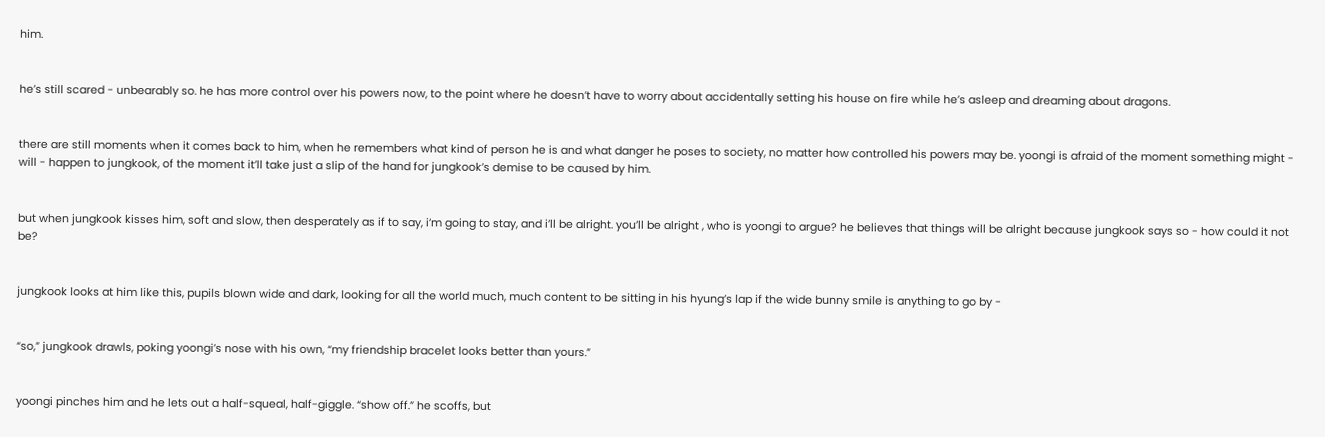him.


he’s still scared - unbearably so. he has more control over his powers now, to the point where he doesn’t have to worry about accidentally setting his house on fire while he’s asleep and dreaming about dragons.


there are still moments when it comes back to him, when he remembers what kind of person he is and what danger he poses to society, no matter how controlled his powers may be. yoongi is afraid of the moment something might - will - happen to jungkook, of the moment it’ll take just a slip of the hand for jungkook’s demise to be caused by him.


but when jungkook kisses him, soft and slow, then desperately as if to say, i’m going to stay, and i’ll be alright. you’ll be alright , who is yoongi to argue? he believes that things will be alright because jungkook says so - how could it not be?


jungkook looks at him like this, pupils blown wide and dark, looking for all the world much, much content to be sitting in his hyung’s lap if the wide bunny smile is anything to go by -


“so,” jungkook drawls, poking yoongi’s nose with his own, “my friendship bracelet looks better than yours.”


yoongi pinches him and he lets out a half-squeal, half-giggle. “show off.” he scoffs, but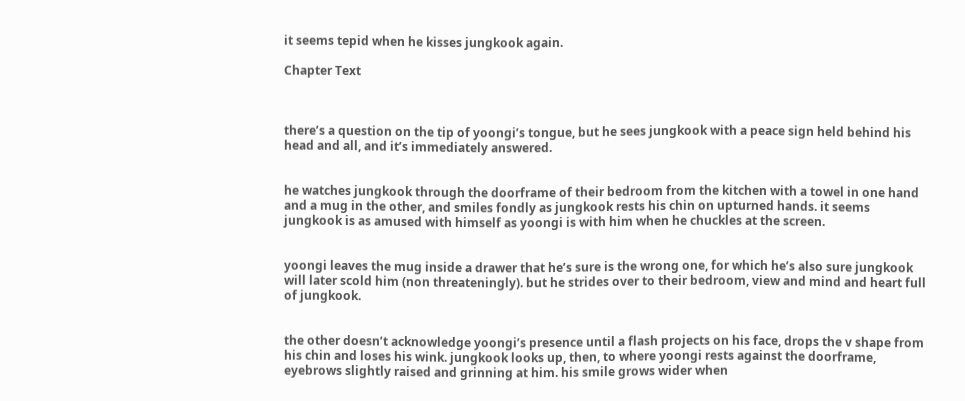it seems tepid when he kisses jungkook again.

Chapter Text



there’s a question on the tip of yoongi’s tongue, but he sees jungkook with a peace sign held behind his head and all, and it’s immediately answered.


he watches jungkook through the doorframe of their bedroom from the kitchen with a towel in one hand and a mug in the other, and smiles fondly as jungkook rests his chin on upturned hands. it seems jungkook is as amused with himself as yoongi is with him when he chuckles at the screen.


yoongi leaves the mug inside a drawer that he’s sure is the wrong one, for which he’s also sure jungkook will later scold him (non threateningly). but he strides over to their bedroom, view and mind and heart full of jungkook.


the other doesn’t acknowledge yoongi’s presence until a flash projects on his face, drops the v shape from his chin and loses his wink. jungkook looks up, then, to where yoongi rests against the doorframe, eyebrows slightly raised and grinning at him. his smile grows wider when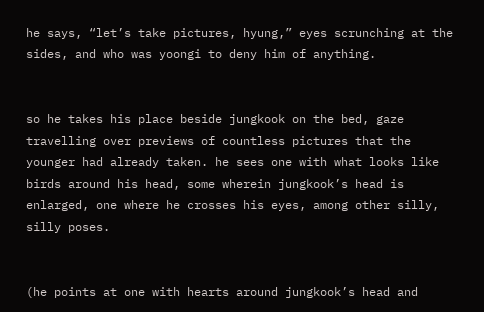he says, “let’s take pictures, hyung,” eyes scrunching at the sides, and who was yoongi to deny him of anything.


so he takes his place beside jungkook on the bed, gaze travelling over previews of countless pictures that the younger had already taken. he sees one with what looks like birds around his head, some wherein jungkook’s head is enlarged, one where he crosses his eyes, among other silly, silly poses.


(he points at one with hearts around jungkook’s head and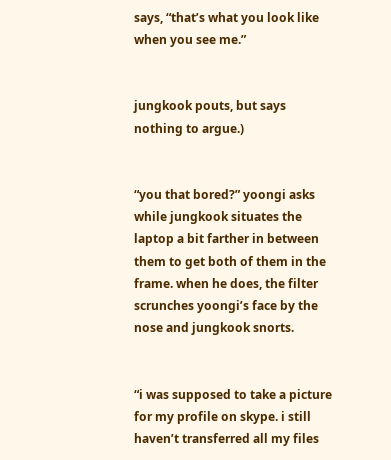says, “that’s what you look like when you see me.”


jungkook pouts, but says nothing to argue.)


“you that bored?” yoongi asks while jungkook situates the laptop a bit farther in between them to get both of them in the frame. when he does, the filter scrunches yoongi’s face by the nose and jungkook snorts.


“i was supposed to take a picture for my profile on skype. i still haven’t transferred all my files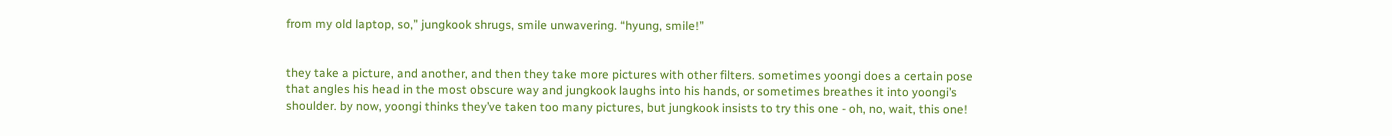from my old laptop, so,” jungkook shrugs, smile unwavering. “hyung, smile!”


they take a picture, and another, and then they take more pictures with other filters. sometimes yoongi does a certain pose that angles his head in the most obscure way and jungkook laughs into his hands, or sometimes breathes it into yoongi’s shoulder. by now, yoongi thinks they’ve taken too many pictures, but jungkook insists to try this one - oh, no, wait, this one!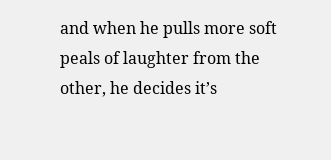and when he pulls more soft peals of laughter from the other, he decides it’s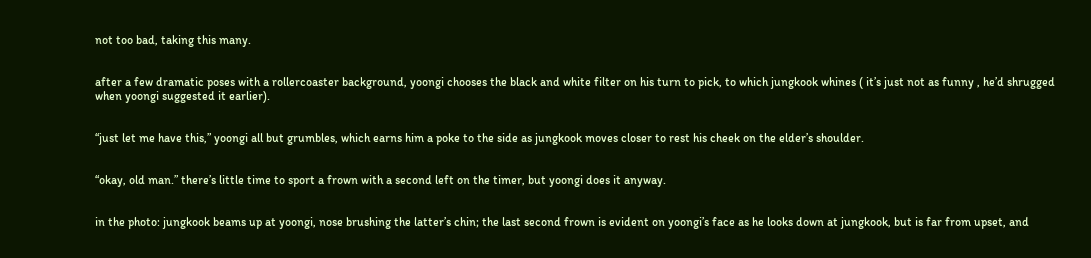not too bad, taking this many.


after a few dramatic poses with a rollercoaster background, yoongi chooses the black and white filter on his turn to pick, to which jungkook whines ( it’s just not as funny , he’d shrugged when yoongi suggested it earlier).


“just let me have this,” yoongi all but grumbles, which earns him a poke to the side as jungkook moves closer to rest his cheek on the elder’s shoulder.


“okay, old man.” there’s little time to sport a frown with a second left on the timer, but yoongi does it anyway.


in the photo: jungkook beams up at yoongi, nose brushing the latter’s chin; the last second frown is evident on yoongi’s face as he looks down at jungkook, but is far from upset, and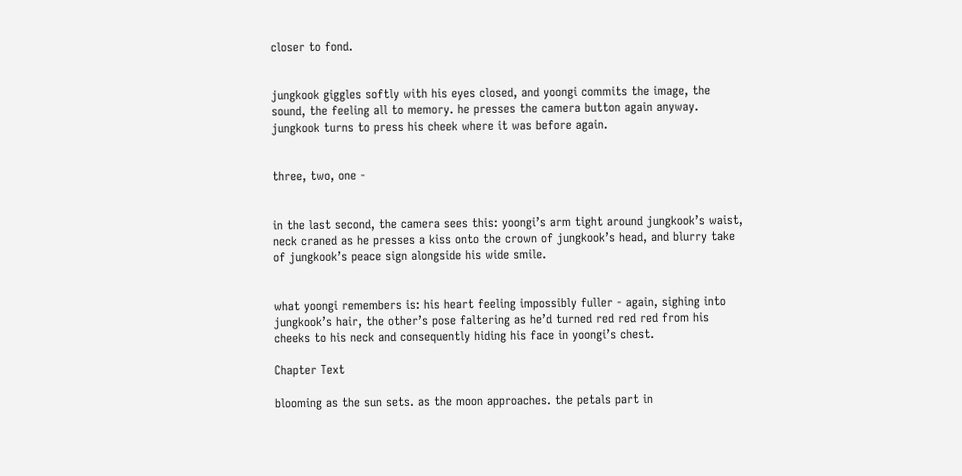closer to fond.


jungkook giggles softly with his eyes closed, and yoongi commits the image, the sound, the feeling all to memory. he presses the camera button again anyway. jungkook turns to press his cheek where it was before again.


three, two, one -


in the last second, the camera sees this: yoongi’s arm tight around jungkook’s waist, neck craned as he presses a kiss onto the crown of jungkook’s head, and blurry take of jungkook’s peace sign alongside his wide smile.


what yoongi remembers is: his heart feeling impossibly fuller - again, sighing into jungkook’s hair, the other’s pose faltering as he’d turned red red red from his cheeks to his neck and consequently hiding his face in yoongi’s chest.

Chapter Text

blooming as the sun sets. as the moon approaches. the petals part in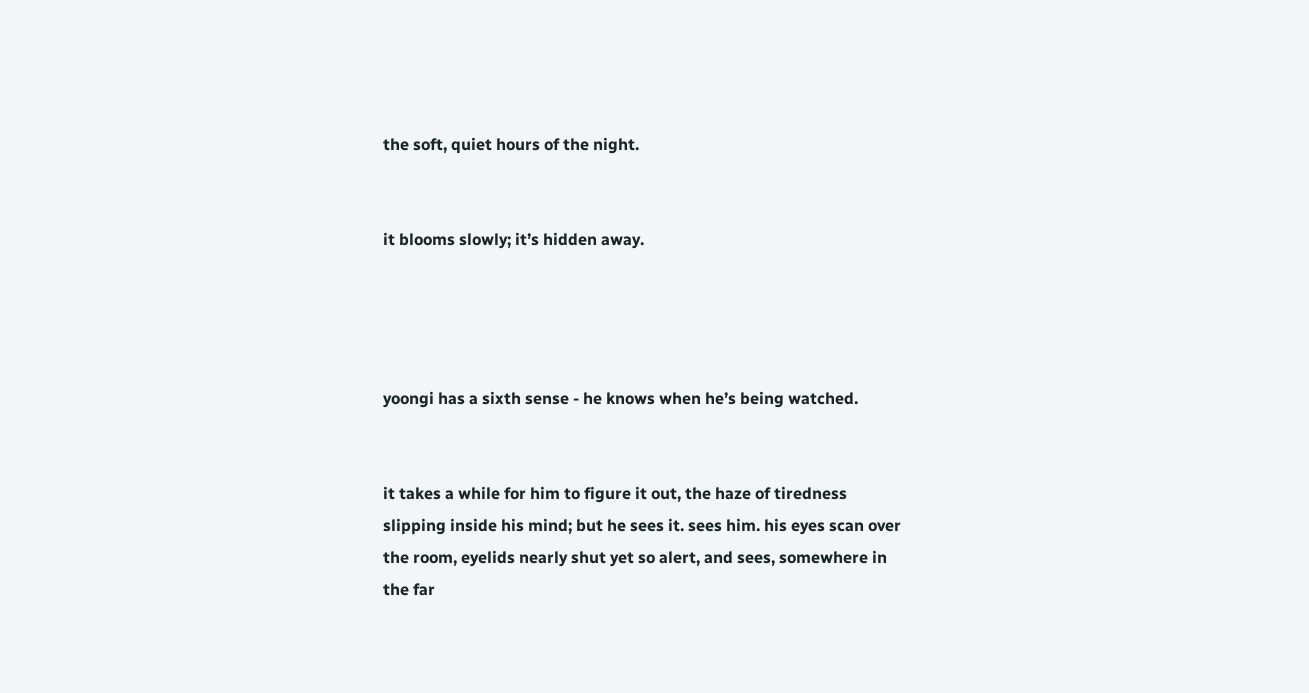the soft, quiet hours of the night.


it blooms slowly; it’s hidden away.




yoongi has a sixth sense - he knows when he’s being watched.


it takes a while for him to figure it out, the haze of tiredness slipping inside his mind; but he sees it. sees him. his eyes scan over the room, eyelids nearly shut yet so alert, and sees, somewhere in the far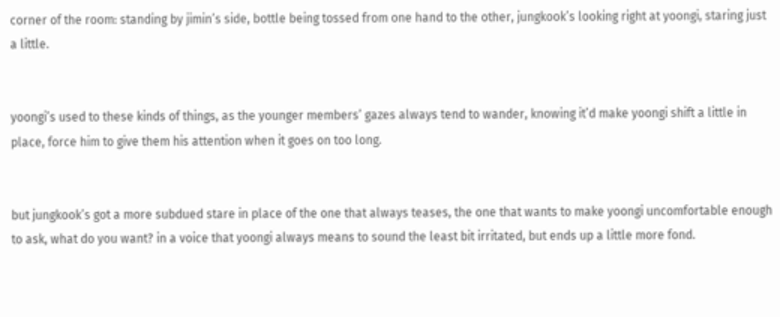corner of the room: standing by jimin’s side, bottle being tossed from one hand to the other, jungkook’s looking right at yoongi, staring just a little.


yoongi’s used to these kinds of things, as the younger members’ gazes always tend to wander, knowing it’d make yoongi shift a little in place, force him to give them his attention when it goes on too long.


but jungkook’s got a more subdued stare in place of the one that always teases, the one that wants to make yoongi uncomfortable enough to ask, what do you want? in a voice that yoongi always means to sound the least bit irritated, but ends up a little more fond.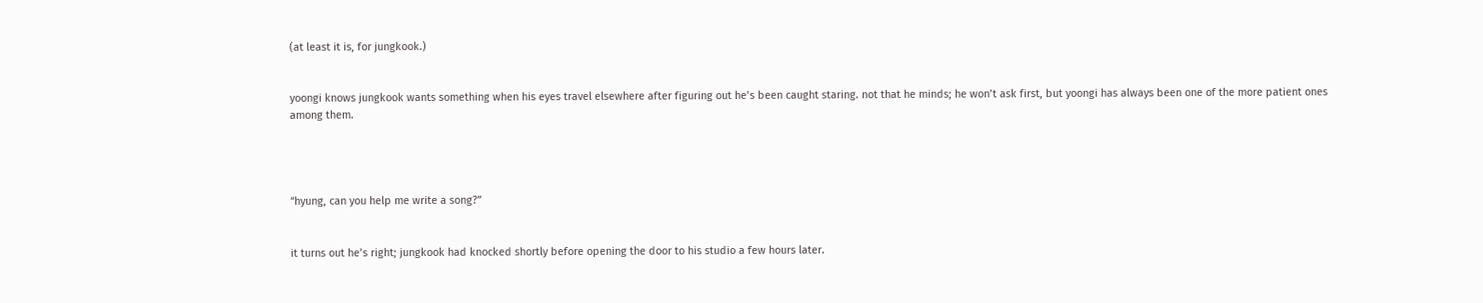(at least it is, for jungkook.)


yoongi knows jungkook wants something when his eyes travel elsewhere after figuring out he’s been caught staring. not that he minds; he won’t ask first, but yoongi has always been one of the more patient ones among them.




“hyung, can you help me write a song?”


it turns out he’s right; jungkook had knocked shortly before opening the door to his studio a few hours later.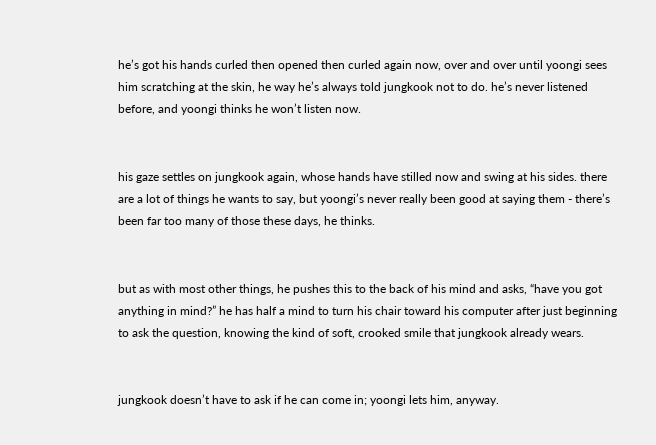he’s got his hands curled then opened then curled again now, over and over until yoongi sees him scratching at the skin, he way he’s always told jungkook not to do. he’s never listened before, and yoongi thinks he won’t listen now.


his gaze settles on jungkook again, whose hands have stilled now and swing at his sides. there are a lot of things he wants to say, but yoongi’s never really been good at saying them - there’s been far too many of those these days, he thinks.


but as with most other things, he pushes this to the back of his mind and asks, “have you got anything in mind?” he has half a mind to turn his chair toward his computer after just beginning to ask the question, knowing the kind of soft, crooked smile that jungkook already wears.


jungkook doesn’t have to ask if he can come in; yoongi lets him, anyway.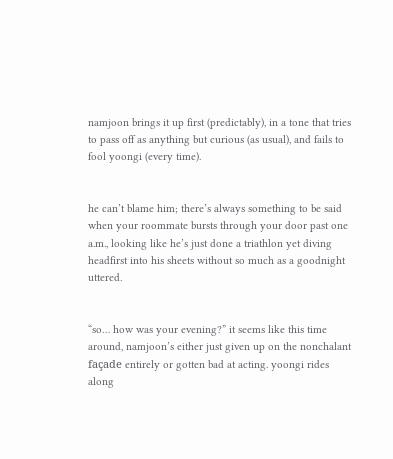namjoon brings it up first (predictably), in a tone that tries to pass off as anything but curious (as usual), and fails to fool yoongi (every time).


he can’t blame him; there’s always something to be said when your roommate bursts through your door past one a.m., looking like he’s just done a triathlon yet diving headfirst into his sheets without so much as a goodnight uttered.


“so… how was your evening?” it seems like this time around, namjoon’s either just given up on the nonchalant façade entirely or gotten bad at acting. yoongi rides along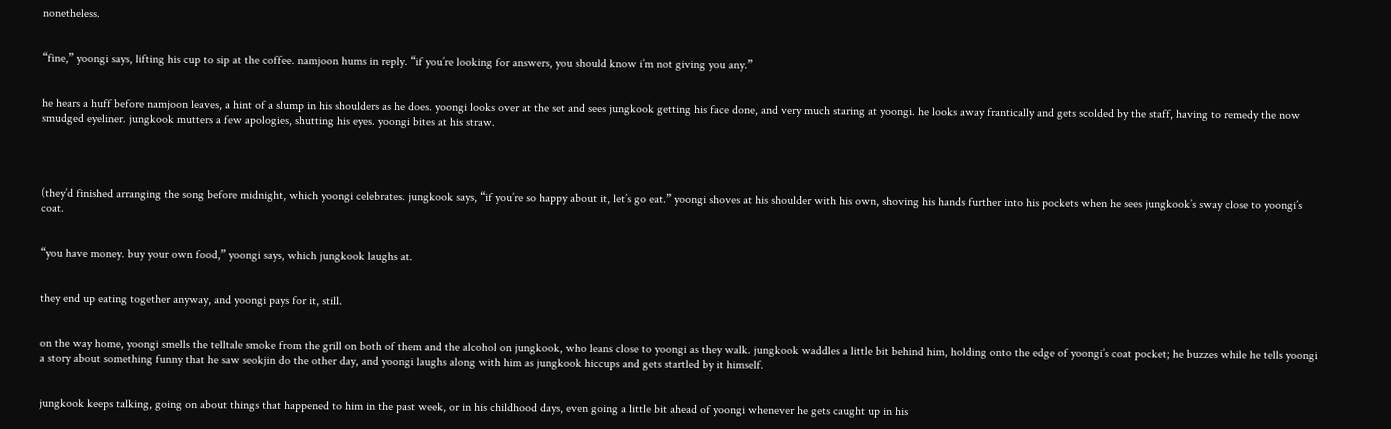nonetheless.


“fine,” yoongi says, lifting his cup to sip at the coffee. namjoon hums in reply. “if you’re looking for answers, you should know i’m not giving you any.”


he hears a huff before namjoon leaves, a hint of a slump in his shoulders as he does. yoongi looks over at the set and sees jungkook getting his face done, and very much staring at yoongi. he looks away frantically and gets scolded by the staff, having to remedy the now smudged eyeliner. jungkook mutters a few apologies, shutting his eyes. yoongi bites at his straw.




(they’d finished arranging the song before midnight, which yoongi celebrates. jungkook says, “if you’re so happy about it, let’s go eat.” yoongi shoves at his shoulder with his own, shoving his hands further into his pockets when he sees jungkook’s sway close to yoongi’s coat.


“you have money. buy your own food,” yoongi says, which jungkook laughs at.


they end up eating together anyway, and yoongi pays for it, still.


on the way home, yoongi smells the telltale smoke from the grill on both of them and the alcohol on jungkook, who leans close to yoongi as they walk. jungkook waddles a little bit behind him, holding onto the edge of yoongi’s coat pocket; he buzzes while he tells yoongi a story about something funny that he saw seokjin do the other day, and yoongi laughs along with him as jungkook hiccups and gets startled by it himself.


jungkook keeps talking, going on about things that happened to him in the past week, or in his childhood days, even going a little bit ahead of yoongi whenever he gets caught up in his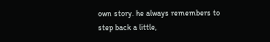own story. he always remembers to step back a little,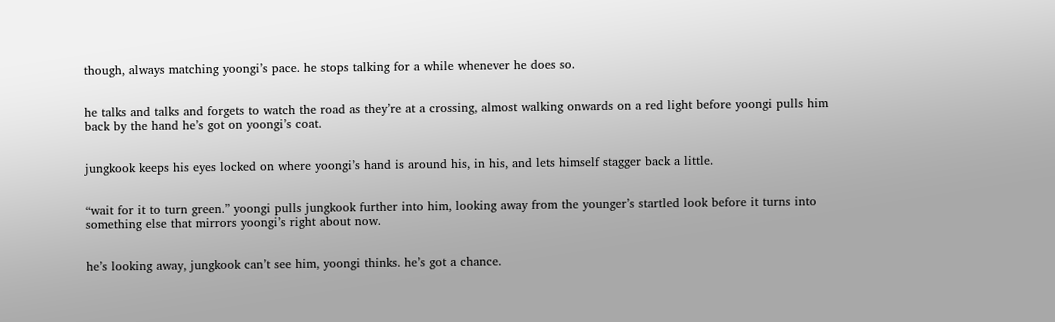though, always matching yoongi’s pace. he stops talking for a while whenever he does so.


he talks and talks and forgets to watch the road as they’re at a crossing, almost walking onwards on a red light before yoongi pulls him back by the hand he’s got on yoongi’s coat.


jungkook keeps his eyes locked on where yoongi’s hand is around his, in his, and lets himself stagger back a little.


“wait for it to turn green.” yoongi pulls jungkook further into him, looking away from the younger’s startled look before it turns into something else that mirrors yoongi’s right about now.


he’s looking away, jungkook can’t see him, yoongi thinks. he’s got a chance.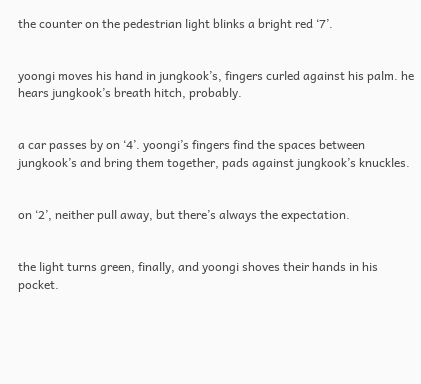the counter on the pedestrian light blinks a bright red ‘7’.


yoongi moves his hand in jungkook’s, fingers curled against his palm. he hears jungkook’s breath hitch, probably.


a car passes by on ‘4’. yoongi’s fingers find the spaces between jungkook’s and bring them together, pads against jungkook’s knuckles.


on ‘2’, neither pull away, but there’s always the expectation.


the light turns green, finally, and yoongi shoves their hands in his pocket.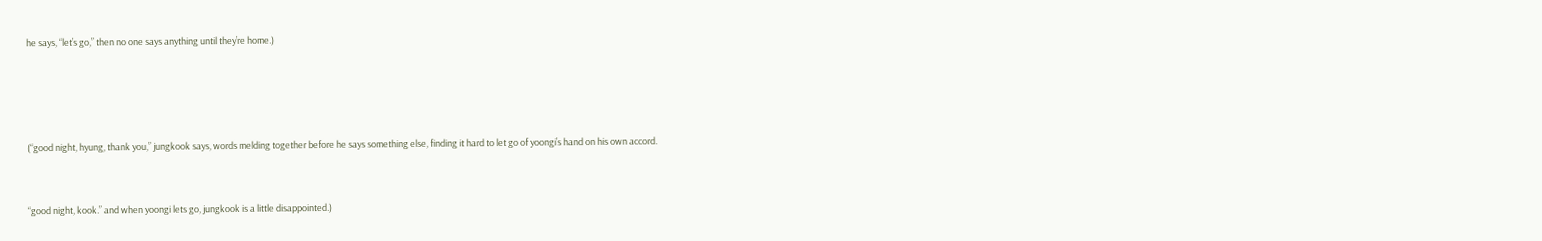he says, “let’s go,” then no one says anything until they’re home.)




(“good night, hyung, thank you,” jungkook says, words melding together before he says something else, finding it hard to let go of yoongi’s hand on his own accord.


“good night, kook.” and when yoongi lets go, jungkook is a little disappointed.)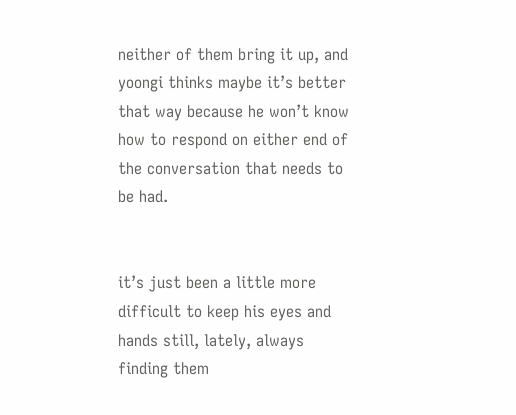neither of them bring it up, and yoongi thinks maybe it’s better that way because he won’t know how to respond on either end of the conversation that needs to be had.


it’s just been a little more difficult to keep his eyes and hands still, lately, always finding them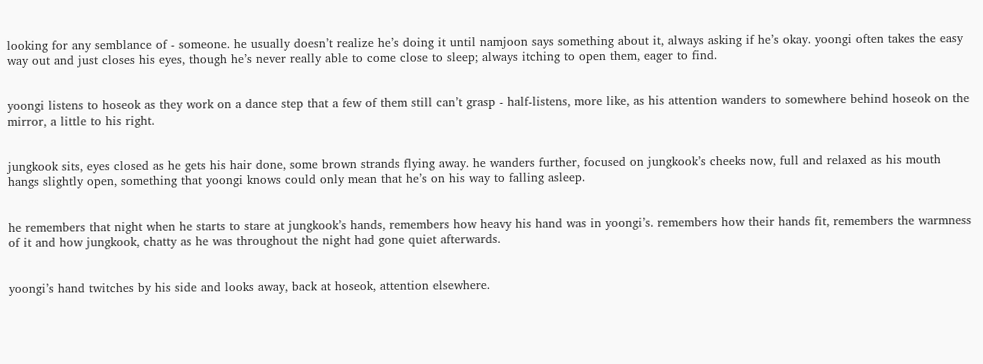looking for any semblance of - someone. he usually doesn’t realize he’s doing it until namjoon says something about it, always asking if he’s okay. yoongi often takes the easy way out and just closes his eyes, though he’s never really able to come close to sleep; always itching to open them, eager to find.


yoongi listens to hoseok as they work on a dance step that a few of them still can’t grasp - half-listens, more like, as his attention wanders to somewhere behind hoseok on the mirror, a little to his right.


jungkook sits, eyes closed as he gets his hair done, some brown strands flying away. he wanders further, focused on jungkook’s cheeks now, full and relaxed as his mouth hangs slightly open, something that yoongi knows could only mean that he’s on his way to falling asleep.


he remembers that night when he starts to stare at jungkook’s hands, remembers how heavy his hand was in yoongi’s. remembers how their hands fit, remembers the warmness of it and how jungkook, chatty as he was throughout the night had gone quiet afterwards.


yoongi’s hand twitches by his side and looks away, back at hoseok, attention elsewhere.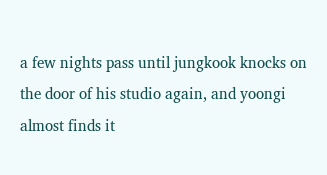a few nights pass until jungkook knocks on the door of his studio again, and yoongi almost finds it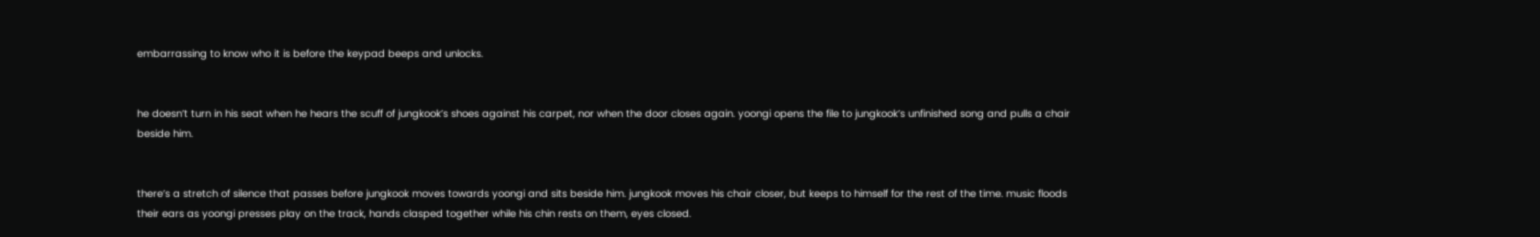embarrassing to know who it is before the keypad beeps and unlocks.


he doesn’t turn in his seat when he hears the scuff of jungkook’s shoes against his carpet, nor when the door closes again. yoongi opens the file to jungkook’s unfinished song and pulls a chair beside him.


there’s a stretch of silence that passes before jungkook moves towards yoongi and sits beside him. jungkook moves his chair closer, but keeps to himself for the rest of the time. music floods their ears as yoongi presses play on the track, hands clasped together while his chin rests on them, eyes closed.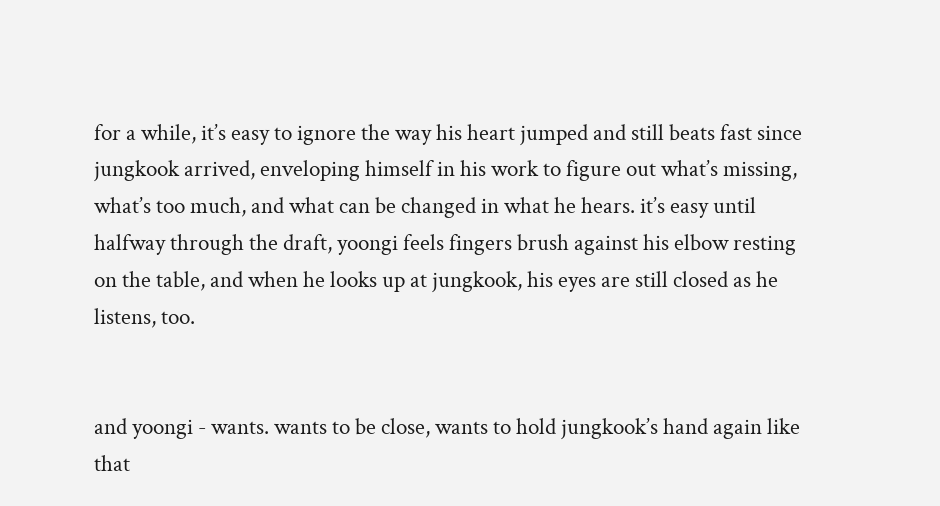for a while, it’s easy to ignore the way his heart jumped and still beats fast since jungkook arrived, enveloping himself in his work to figure out what’s missing, what’s too much, and what can be changed in what he hears. it’s easy until halfway through the draft, yoongi feels fingers brush against his elbow resting on the table, and when he looks up at jungkook, his eyes are still closed as he listens, too.


and yoongi - wants. wants to be close, wants to hold jungkook’s hand again like that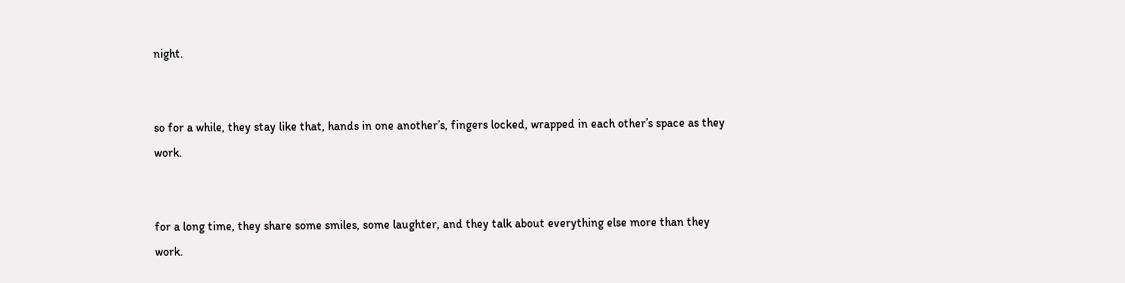night.


so for a while, they stay like that, hands in one another’s, fingers locked, wrapped in each other’s space as they work.


for a long time, they share some smiles, some laughter, and they talk about everything else more than they work.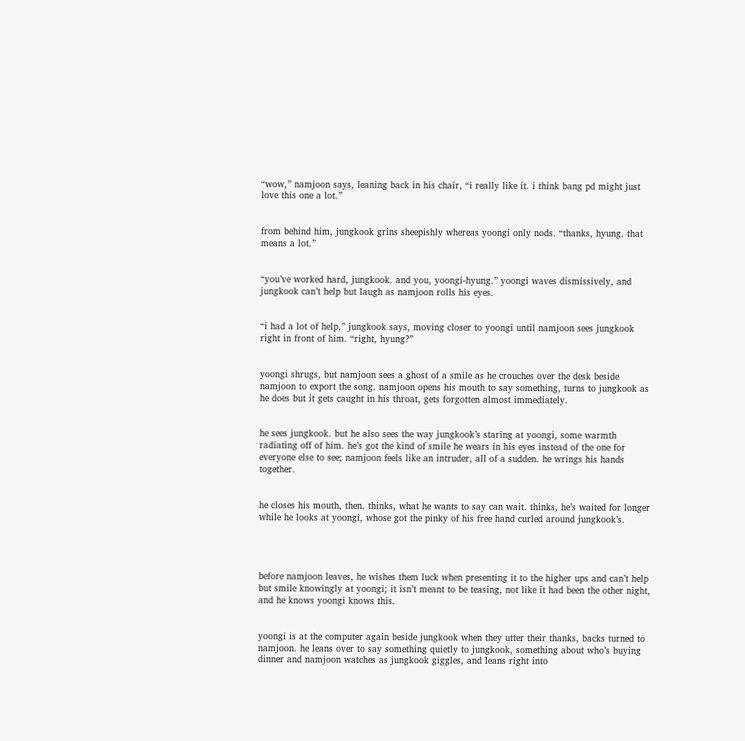“wow,” namjoon says, leaning back in his chair, “i really like it. i think bang pd might just love this one a lot.”


from behind him, jungkook grins sheepishly whereas yoongi only nods. “thanks, hyung. that means a lot.”


“you’ve worked hard, jungkook. and you, yoongi-hyung.” yoongi waves dismissively, and jungkook can’t help but laugh as namjoon rolls his eyes.


“i had a lot of help,” jungkook says, moving closer to yoongi until namjoon sees jungkook right in front of him. “right, hyung?”


yoongi shrugs, but namjoon sees a ghost of a smile as he crouches over the desk beside namjoon to export the song. namjoon opens his mouth to say something, turns to jungkook as he does but it gets caught in his throat, gets forgotten almost immediately.


he sees jungkook. but he also sees the way jungkook’s staring at yoongi, some warmth radiating off of him. he’s got the kind of smile he wears in his eyes instead of the one for everyone else to see; namjoon feels like an intruder, all of a sudden. he wrings his hands together.


he closes his mouth, then. thinks, what he wants to say can wait. thinks, he’s waited for longer while he looks at yoongi, whose got the pinky of his free hand curled around jungkook’s.




before namjoon leaves, he wishes them luck when presenting it to the higher ups and can’t help but smile knowingly at yoongi; it isn’t meant to be teasing, not like it had been the other night, and he knows yoongi knows this.


yoongi is at the computer again beside jungkook when they utter their thanks, backs turned to namjoon. he leans over to say something quietly to jungkook, something about who’s buying dinner and namjoon watches as jungkook giggles, and leans right into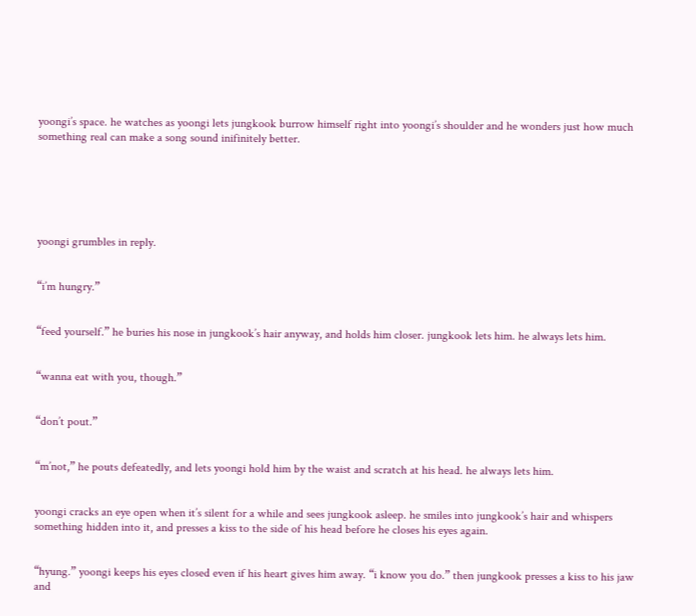yoongi’s space. he watches as yoongi lets jungkook burrow himself right into yoongi’s shoulder and he wonders just how much something real can make a song sound inifinitely better.






yoongi grumbles in reply.


“i’m hungry.”


“feed yourself.” he buries his nose in jungkook’s hair anyway, and holds him closer. jungkook lets him. he always lets him.


“wanna eat with you, though.”


“don’t pout.”


“m’not,” he pouts defeatedly, and lets yoongi hold him by the waist and scratch at his head. he always lets him.


yoongi cracks an eye open when it’s silent for a while and sees jungkook asleep. he smiles into jungkook’s hair and whispers something hidden into it, and presses a kiss to the side of his head before he closes his eyes again.


“hyung.” yoongi keeps his eyes closed even if his heart gives him away. “i know you do.” then jungkook presses a kiss to his jaw and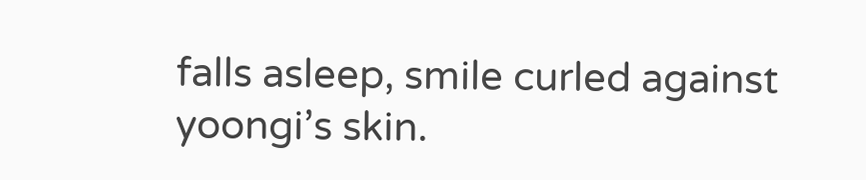falls asleep, smile curled against yoongi’s skin.